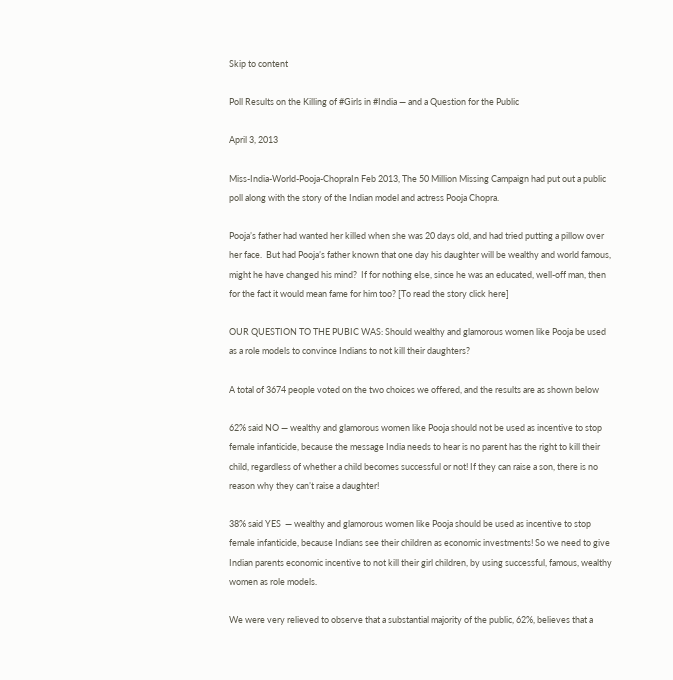Skip to content

Poll Results on the Killing of #Girls in #India — and a Question for the Public

April 3, 2013

Miss-India-World-Pooja-ChopraIn Feb 2013, The 50 Million Missing Campaign had put out a public poll along with the story of the Indian model and actress Pooja Chopra.

Pooja’s father had wanted her killed when she was 20 days old, and had tried putting a pillow over her face.  But had Pooja’s father known that one day his daughter will be wealthy and world famous, might he have changed his mind?  If for nothing else, since he was an educated, well-off man, then for the fact it would mean fame for him too? [To read the story click here]

OUR QUESTION TO THE PUBIC WAS: Should wealthy and glamorous women like Pooja be used as a role models to convince Indians to not kill their daughters?

A total of 3674 people voted on the two choices we offered, and the results are as shown below

62% said NO — wealthy and glamorous women like Pooja should not be used as incentive to stop female infanticide, because the message India needs to hear is no parent has the right to kill their child, regardless of whether a child becomes successful or not! If they can raise a son, there is no reason why they can’t raise a daughter!

38% said YES  — wealthy and glamorous women like Pooja should be used as incentive to stop female infanticide, because Indians see their children as economic investments! So we need to give Indian parents economic incentive to not kill their girl children, by using successful, famous, wealthy women as role models.

We were very relieved to observe that a substantial majority of the public, 62%, believes that a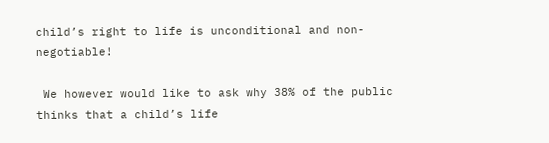child’s right to life is unconditional and non-negotiable!

 We however would like to ask why 38% of the public thinks that a child’s life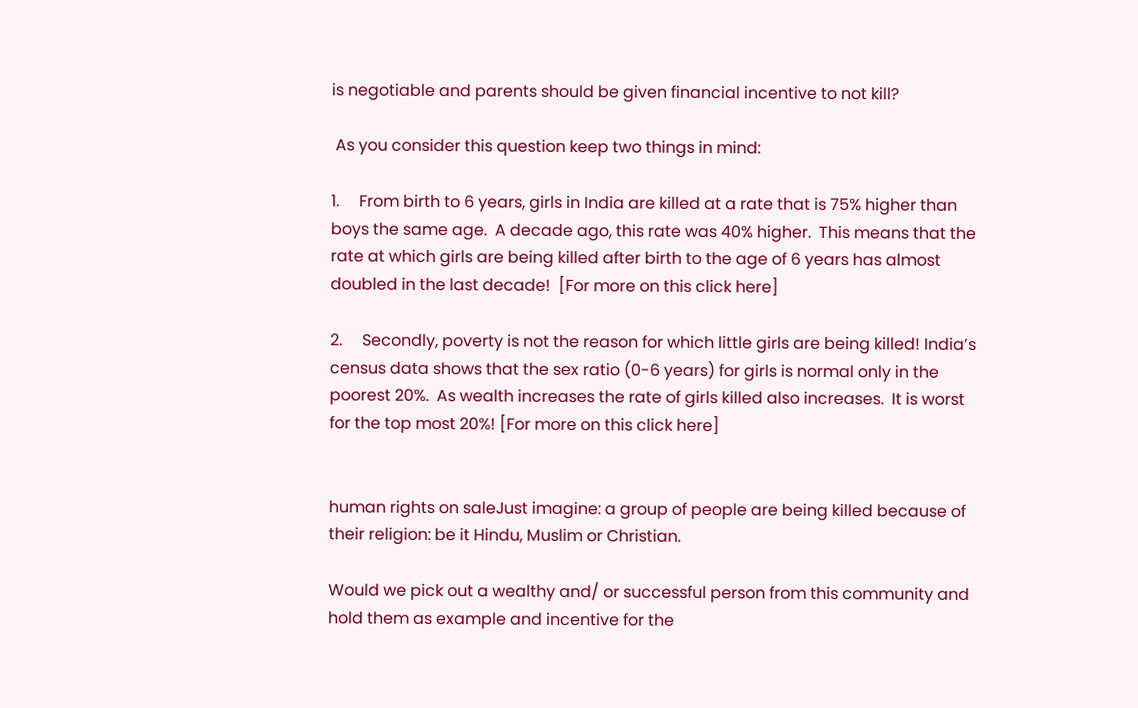is negotiable and parents should be given financial incentive to not kill?

 As you consider this question keep two things in mind:

1.     From birth to 6 years, girls in India are killed at a rate that is 75% higher than boys the same age.  A decade ago, this rate was 40% higher.  This means that the rate at which girls are being killed after birth to the age of 6 years has almost doubled in the last decade!  [For more on this click here]

2.     Secondly, poverty is not the reason for which little girls are being killed! India’s census data shows that the sex ratio (0-6 years) for girls is normal only in the poorest 20%.  As wealth increases the rate of girls killed also increases.  It is worst for the top most 20%! [For more on this click here]


human rights on saleJust imagine: a group of people are being killed because of their religion: be it Hindu, Muslim or Christian.

Would we pick out a wealthy and/ or successful person from this community and hold them as example and incentive for the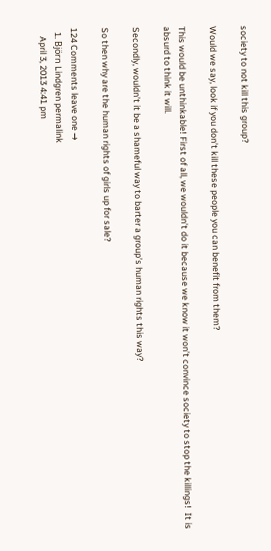society to not kill this group?

Would we say, look if you don’t kill these people you can benefit from them?

This would be unthinkable! First of all, we wouldn’t do it because we know it won’t convince society to stop the killings!  It is absurd to think it will.

Secondly, wouldn’t it be a shameful way to barter a group’s human rights this way?

So then why are the human rights of girls up for sale?

124 Comments leave one →
  1. Björn Lindgren permalink
    April 3, 2013 4:41 pm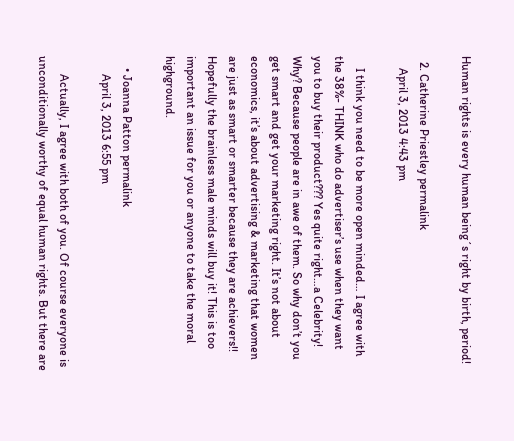Human rights is every human being´s right by birth, period!

  2. Catherine Priestley permalink
    April 3, 2013 4:43 pm

    I think you need to be more open minded… I agree with the 38%- THINK who do advertiser’s use when they want you to buy their product??? Yes quite right…a Celebrity! Why? Because people are in awe of them. So why don’t you get smart and get your marketing right. It’s not about economics, it’s about advertising & marketing that women are just as smart or smarter because they are achievers!! Hopefully the brainless male minds will buy it! This is too important an issue for you or anyone to take the moral highground.

    • Joanna Patton permalink
      April 3, 2013 6:55 pm

      Actually, I agree with both of you. Of course everyone is unconditionally worthy of equal human rights. But there are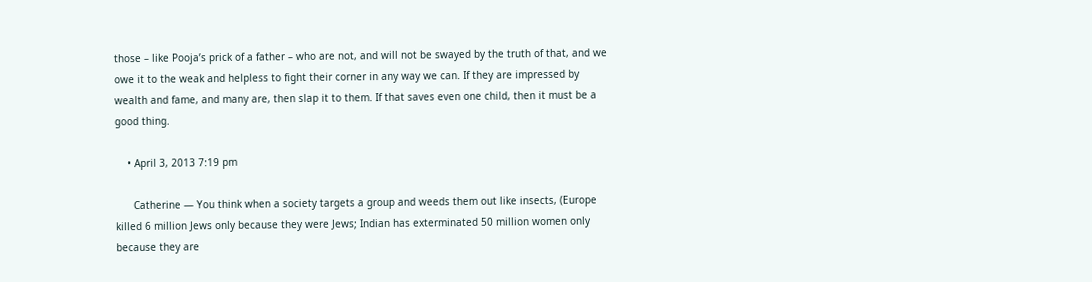those – like Pooja’s prick of a father – who are not, and will not be swayed by the truth of that, and we owe it to the weak and helpless to fight their corner in any way we can. If they are impressed by wealth and fame, and many are, then slap it to them. If that saves even one child, then it must be a good thing.

    • April 3, 2013 7:19 pm

      Catherine — You think when a society targets a group and weeds them out like insects, (Europe killed 6 million Jews only because they were Jews; Indian has exterminated 50 million women only because they are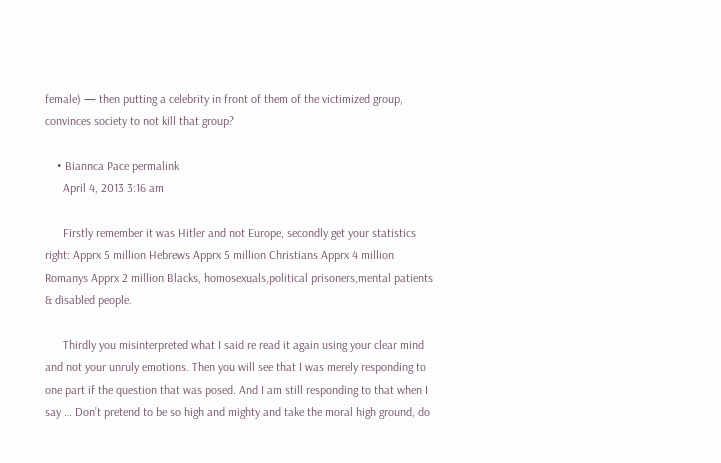female) — then putting a celebrity in front of them of the victimized group, convinces society to not kill that group?

    • Biannca Pace permalink
      April 4, 2013 3:16 am

      Firstly remember it was Hitler and not Europe, secondly get your statistics right: Apprx 5 million Hebrews Apprx 5 million Christians Apprx 4 million Romanys Apprx 2 million Blacks, homosexuals,political prisoners,mental patients & disabled people.

      Thirdly you misinterpreted what I said re read it again using your clear mind and not your unruly emotions. Then you will see that I was merely responding to one part if the question that was posed. And I am still responding to that when I say … Don’t pretend to be so high and mighty and take the moral high ground, do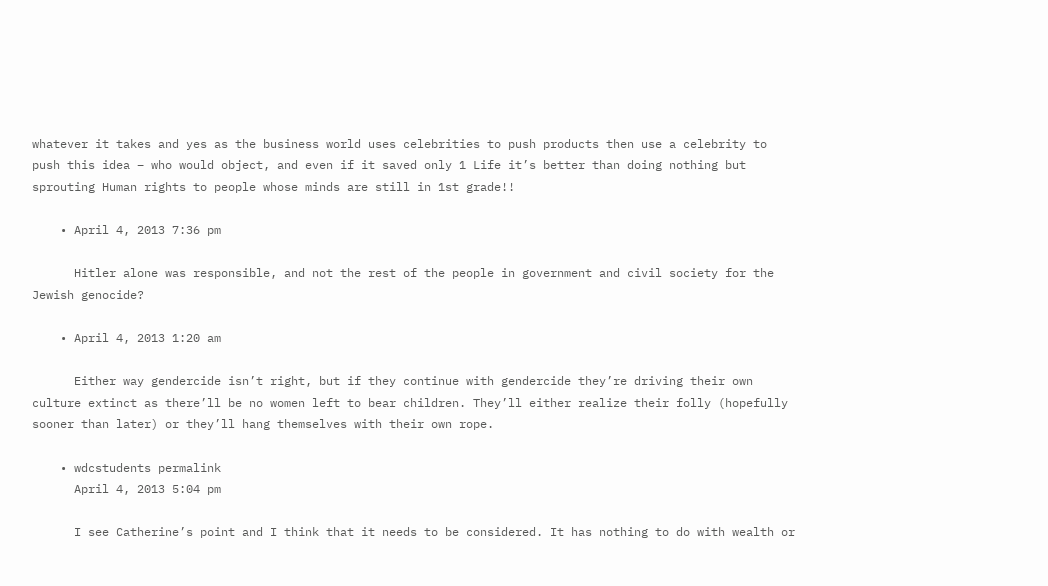whatever it takes and yes as the business world uses celebrities to push products then use a celebrity to push this idea – who would object, and even if it saved only 1 Life it’s better than doing nothing but sprouting Human rights to people whose minds are still in 1st grade!!

    • April 4, 2013 7:36 pm

      Hitler alone was responsible, and not the rest of the people in government and civil society for the Jewish genocide?

    • April 4, 2013 1:20 am

      Either way gendercide isn’t right, but if they continue with gendercide they’re driving their own culture extinct as there’ll be no women left to bear children. They’ll either realize their folly (hopefully sooner than later) or they’ll hang themselves with their own rope.

    • wdcstudents permalink
      April 4, 2013 5:04 pm

      I see Catherine’s point and I think that it needs to be considered. It has nothing to do with wealth or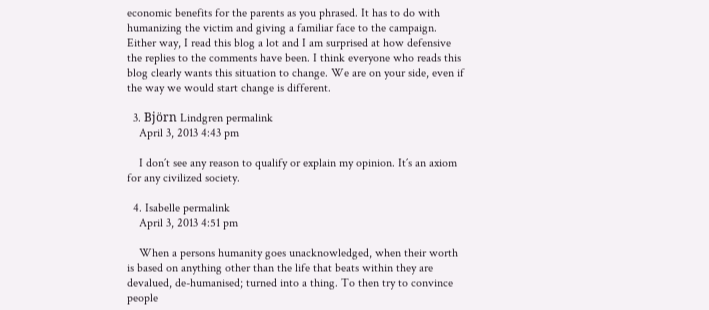economic benefits for the parents as you phrased. It has to do with humanizing the victim and giving a familiar face to the campaign. Either way, I read this blog a lot and I am surprised at how defensive the replies to the comments have been. I think everyone who reads this blog clearly wants this situation to change. We are on your side, even if the way we would start change is different.

  3. Björn Lindgren permalink
    April 3, 2013 4:43 pm

    I don´t see any reason to qualify or explain my opinion. It´s an axiom for any civilized society.

  4. Isabelle permalink
    April 3, 2013 4:51 pm

    When a persons humanity goes unacknowledged, when their worth is based on anything other than the life that beats within they are devalued, de-humanised; turned into a thing. To then try to convince people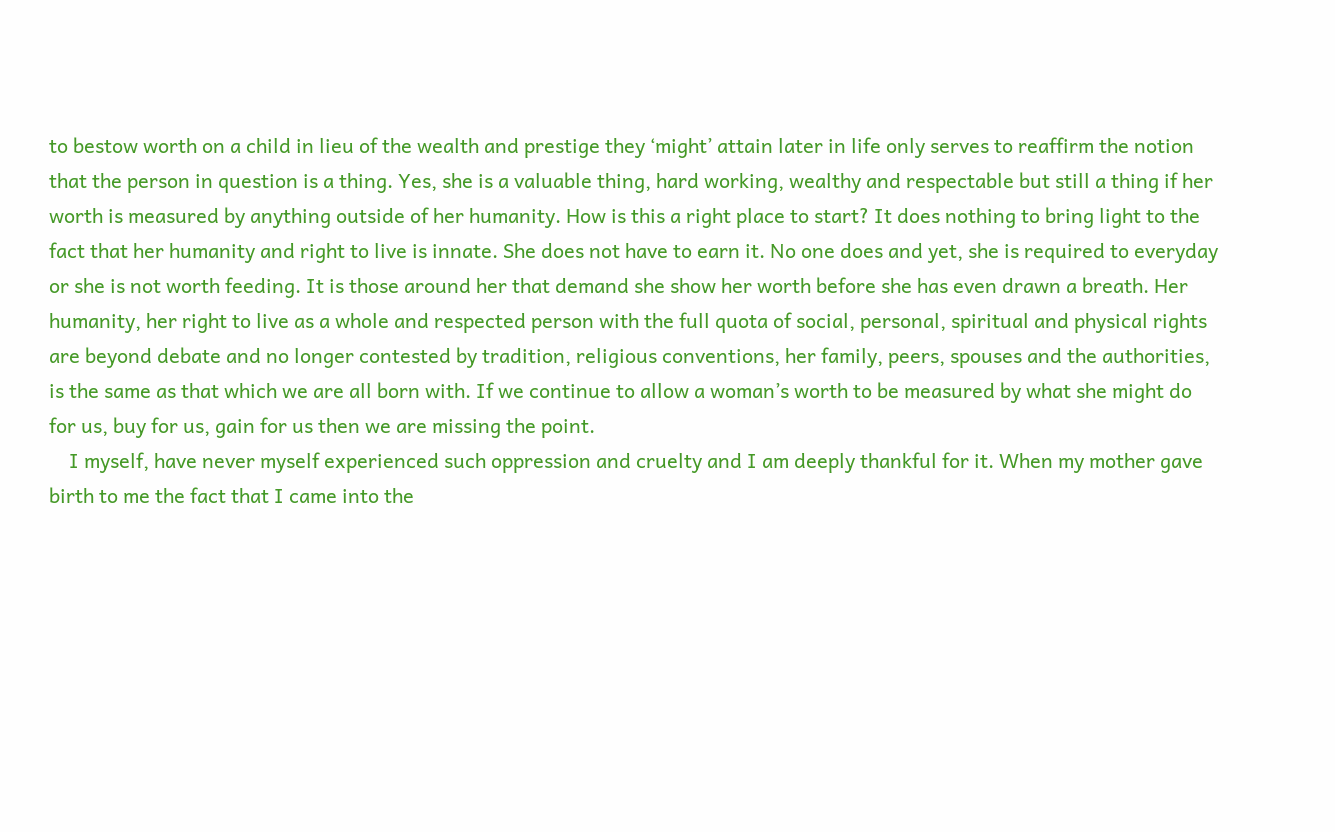to bestow worth on a child in lieu of the wealth and prestige they ‘might’ attain later in life only serves to reaffirm the notion that the person in question is a thing. Yes, she is a valuable thing, hard working, wealthy and respectable but still a thing if her worth is measured by anything outside of her humanity. How is this a right place to start? It does nothing to bring light to the fact that her humanity and right to live is innate. She does not have to earn it. No one does and yet, she is required to everyday or she is not worth feeding. It is those around her that demand she show her worth before she has even drawn a breath. Her humanity, her right to live as a whole and respected person with the full quota of social, personal, spiritual and physical rights are beyond debate and no longer contested by tradition, religious conventions, her family, peers, spouses and the authorities, is the same as that which we are all born with. If we continue to allow a woman’s worth to be measured by what she might do for us, buy for us, gain for us then we are missing the point.
    I myself, have never myself experienced such oppression and cruelty and I am deeply thankful for it. When my mother gave birth to me the fact that I came into the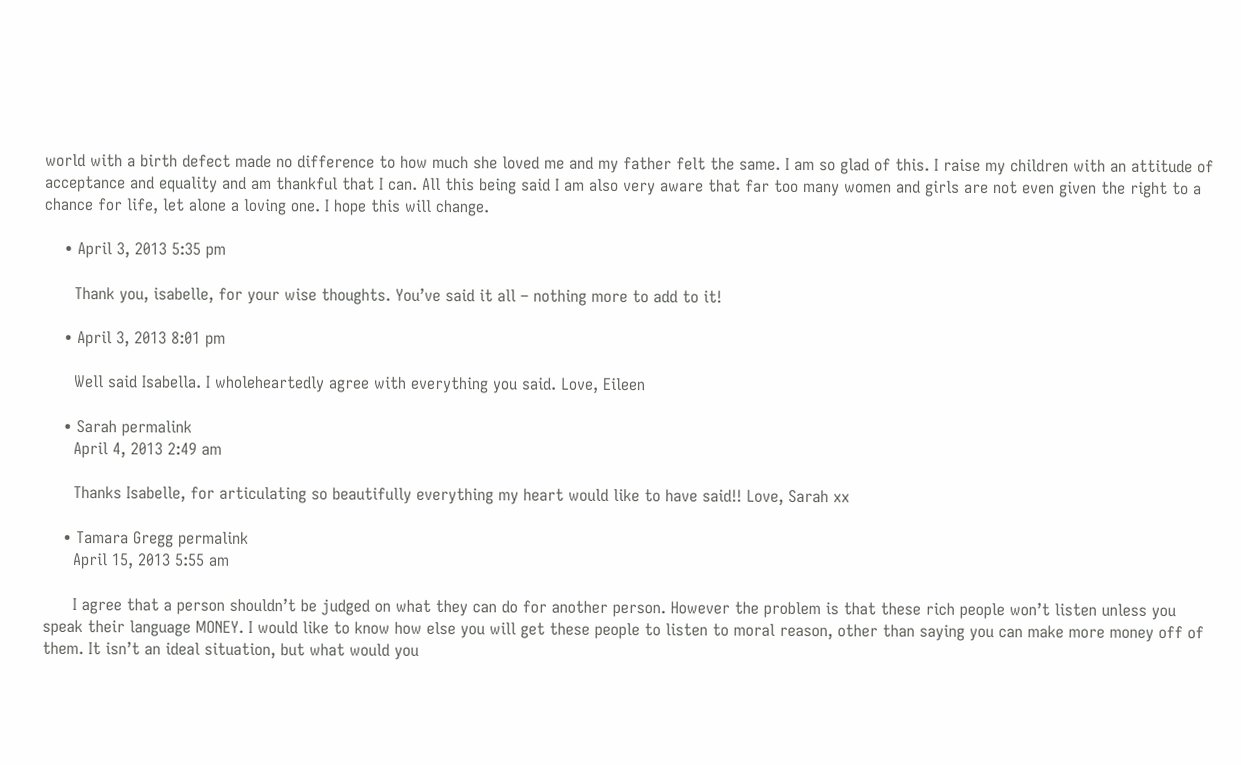world with a birth defect made no difference to how much she loved me and my father felt the same. I am so glad of this. I raise my children with an attitude of acceptance and equality and am thankful that I can. All this being said I am also very aware that far too many women and girls are not even given the right to a chance for life, let alone a loving one. I hope this will change.

    • April 3, 2013 5:35 pm

      Thank you, isabelle, for your wise thoughts. You’ve said it all – nothing more to add to it!

    • April 3, 2013 8:01 pm

      Well said Isabella. I wholeheartedly agree with everything you said. Love, Eileen

    • Sarah permalink
      April 4, 2013 2:49 am

      Thanks Isabelle, for articulating so beautifully everything my heart would like to have said!! Love, Sarah xx

    • Tamara Gregg permalink
      April 15, 2013 5:55 am

      I agree that a person shouldn’t be judged on what they can do for another person. However the problem is that these rich people won’t listen unless you speak their language MONEY. I would like to know how else you will get these people to listen to moral reason, other than saying you can make more money off of them. It isn’t an ideal situation, but what would you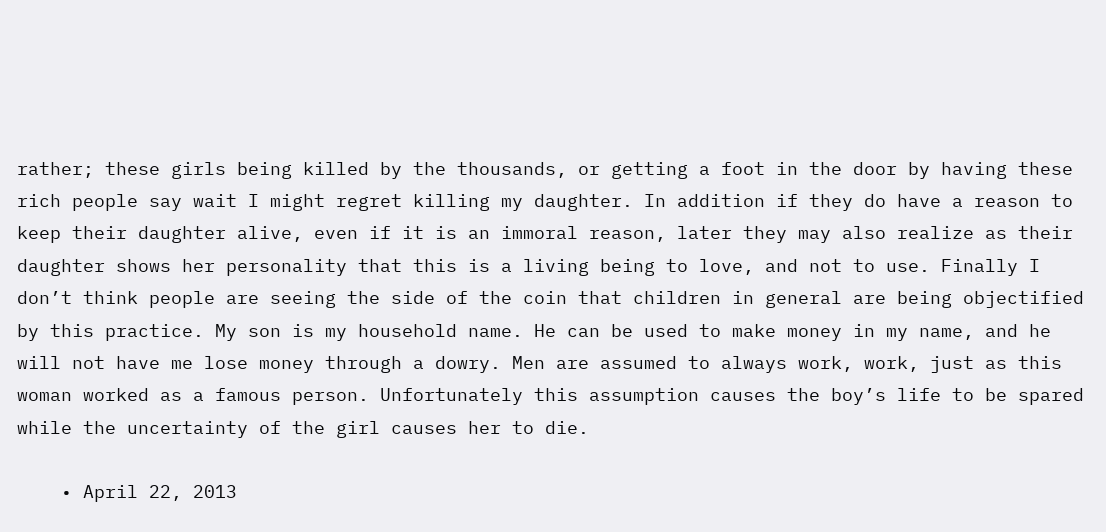rather; these girls being killed by the thousands, or getting a foot in the door by having these rich people say wait I might regret killing my daughter. In addition if they do have a reason to keep their daughter alive, even if it is an immoral reason, later they may also realize as their daughter shows her personality that this is a living being to love, and not to use. Finally I don’t think people are seeing the side of the coin that children in general are being objectified by this practice. My son is my household name. He can be used to make money in my name, and he will not have me lose money through a dowry. Men are assumed to always work, work, just as this woman worked as a famous person. Unfortunately this assumption causes the boy’s life to be spared while the uncertainty of the girl causes her to die.

    • April 22, 2013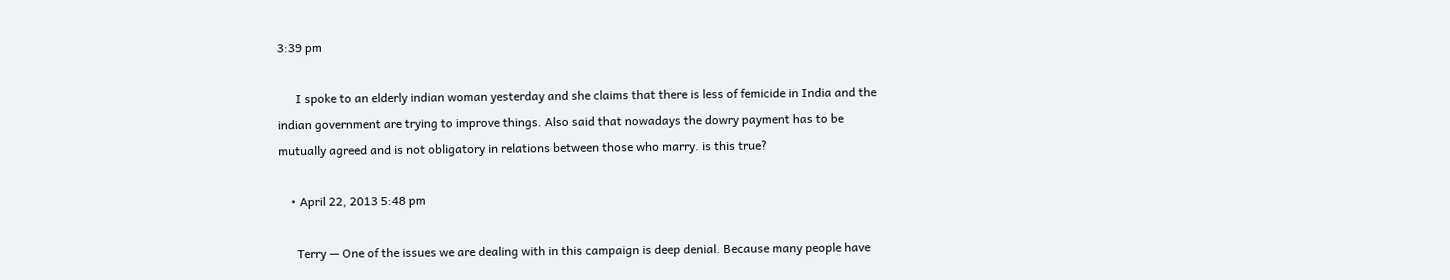3:39 pm

      I spoke to an elderly indian woman yesterday and she claims that there is less of femicide in India and the indian government are trying to improve things. Also said that nowadays the dowry payment has to be mutually agreed and is not obligatory in relations between those who marry. is this true?

    • April 22, 2013 5:48 pm

      Terry — One of the issues we are dealing with in this campaign is deep denial. Because many people have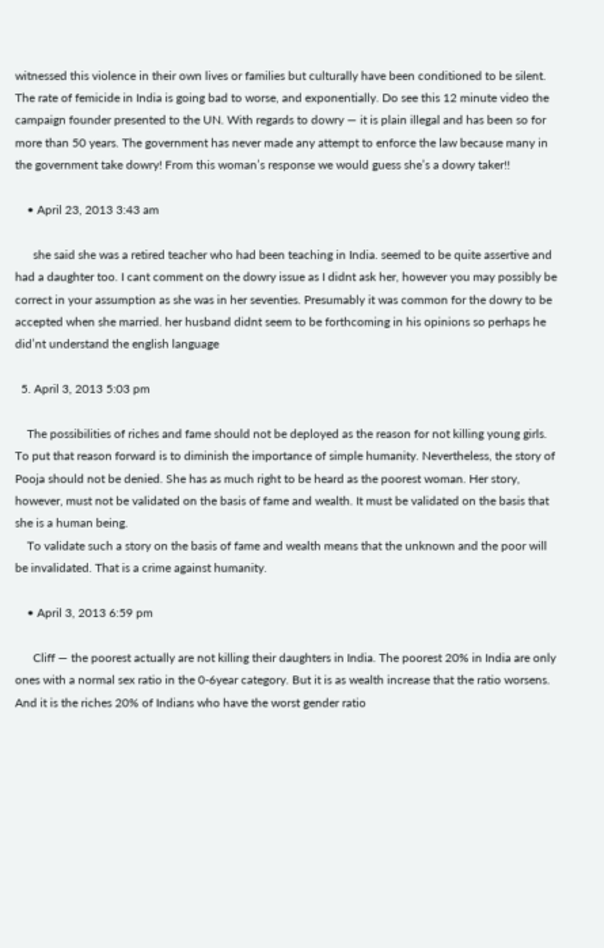witnessed this violence in their own lives or families but culturally have been conditioned to be silent. The rate of femicide in India is going bad to worse, and exponentially. Do see this 12 minute video the campaign founder presented to the UN. With regards to dowry — it is plain illegal and has been so for more than 50 years. The government has never made any attempt to enforce the law because many in the government take dowry! From this woman’s response we would guess she’s a dowry taker!!

    • April 23, 2013 3:43 am

      she said she was a retired teacher who had been teaching in India. seemed to be quite assertive and had a daughter too. I cant comment on the dowry issue as I didnt ask her, however you may possibly be correct in your assumption as she was in her seventies. Presumably it was common for the dowry to be accepted when she married. her husband didnt seem to be forthcoming in his opinions so perhaps he did’nt understand the english language

  5. April 3, 2013 5:03 pm

    The possibilities of riches and fame should not be deployed as the reason for not killing young girls. To put that reason forward is to diminish the importance of simple humanity. Nevertheless, the story of Pooja should not be denied. She has as much right to be heard as the poorest woman. Her story, however, must not be validated on the basis of fame and wealth. It must be validated on the basis that she is a human being.
    To validate such a story on the basis of fame and wealth means that the unknown and the poor will be invalidated. That is a crime against humanity.

    • April 3, 2013 6:59 pm

      Cliff — the poorest actually are not killing their daughters in India. The poorest 20% in India are only ones with a normal sex ratio in the 0-6year category. But it is as wealth increase that the ratio worsens. And it is the riches 20% of Indians who have the worst gender ratio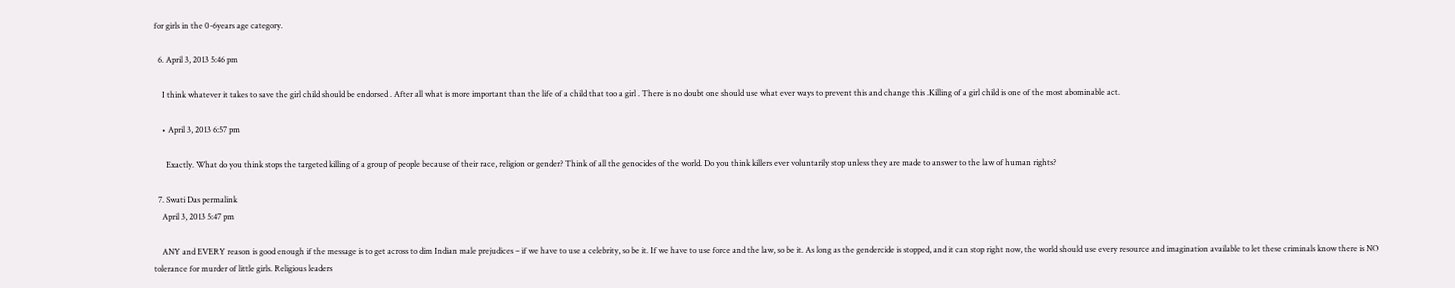for girls in the 0-6years age category.

  6. April 3, 2013 5:46 pm

    I think whatever it takes to save the girl child should be endorsed . After all what is more important than the life of a child that too a girl . There is no doubt one should use what ever ways to prevent this and change this .Killing of a girl child is one of the most abominable act.

    • April 3, 2013 6:57 pm

      Exactly. What do you think stops the targeted killing of a group of people because of their race, religion or gender? Think of all the genocides of the world. Do you think killers ever voluntarily stop unless they are made to answer to the law of human rights?

  7. Swati Das permalink
    April 3, 2013 5:47 pm

    ANY and EVERY reason is good enough if the message is to get across to dim Indian male prejudices – if we have to use a celebrity, so be it. If we have to use force and the law, so be it. As long as the gendercide is stopped, and it can stop right now, the world should use every resource and imagination available to let these criminals know there is NO tolerance for murder of little girls. Religious leaders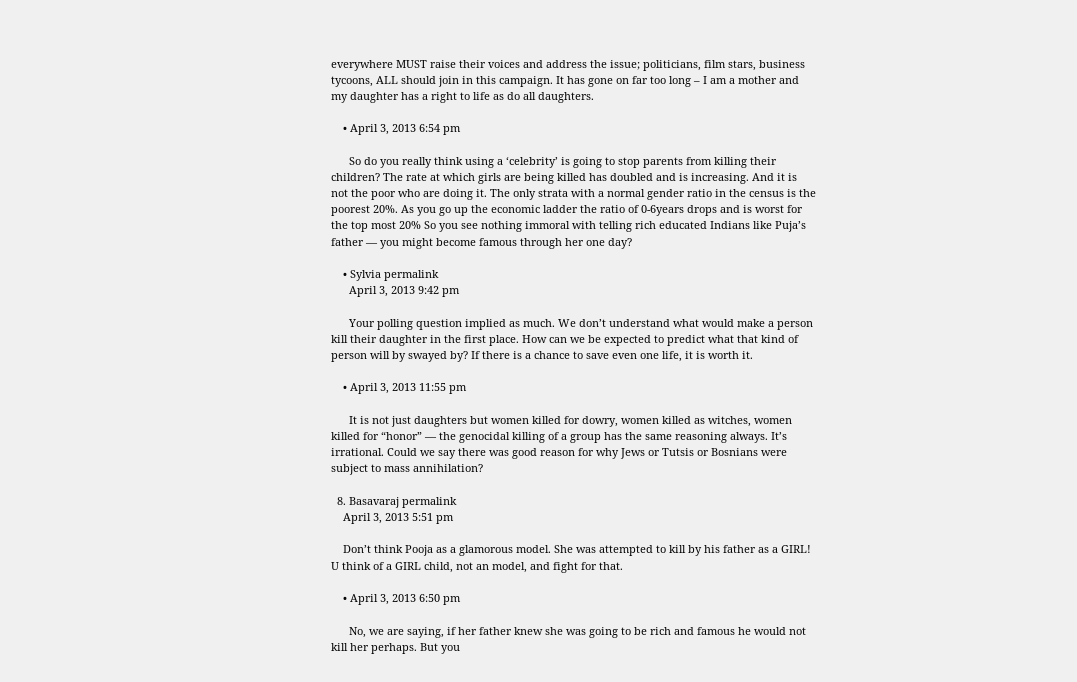everywhere MUST raise their voices and address the issue; politicians, film stars, business tycoons, ALL should join in this campaign. It has gone on far too long – I am a mother and my daughter has a right to life as do all daughters.

    • April 3, 2013 6:54 pm

      So do you really think using a ‘celebrity’ is going to stop parents from killing their children? The rate at which girls are being killed has doubled and is increasing. And it is not the poor who are doing it. The only strata with a normal gender ratio in the census is the poorest 20%. As you go up the economic ladder the ratio of 0-6years drops and is worst for the top most 20% So you see nothing immoral with telling rich educated Indians like Puja’s father — you might become famous through her one day?

    • Sylvia permalink
      April 3, 2013 9:42 pm

      Your polling question implied as much. We don’t understand what would make a person kill their daughter in the first place. How can we be expected to predict what that kind of person will by swayed by? If there is a chance to save even one life, it is worth it.

    • April 3, 2013 11:55 pm

      It is not just daughters but women killed for dowry, women killed as witches, women killed for “honor” — the genocidal killing of a group has the same reasoning always. It’s irrational. Could we say there was good reason for why Jews or Tutsis or Bosnians were subject to mass annihilation?

  8. Basavaraj permalink
    April 3, 2013 5:51 pm

    Don’t think Pooja as a glamorous model. She was attempted to kill by his father as a GIRL! U think of a GIRL child, not an model, and fight for that.

    • April 3, 2013 6:50 pm

      No, we are saying, if her father knew she was going to be rich and famous he would not kill her perhaps. But you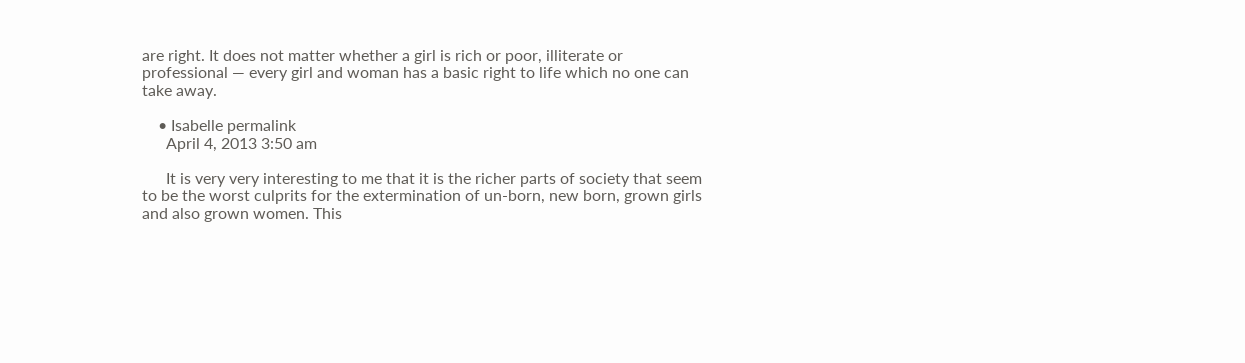are right. It does not matter whether a girl is rich or poor, illiterate or professional — every girl and woman has a basic right to life which no one can take away.

    • Isabelle permalink
      April 4, 2013 3:50 am

      It is very very interesting to me that it is the richer parts of society that seem to be the worst culprits for the extermination of un-born, new born, grown girls and also grown women. This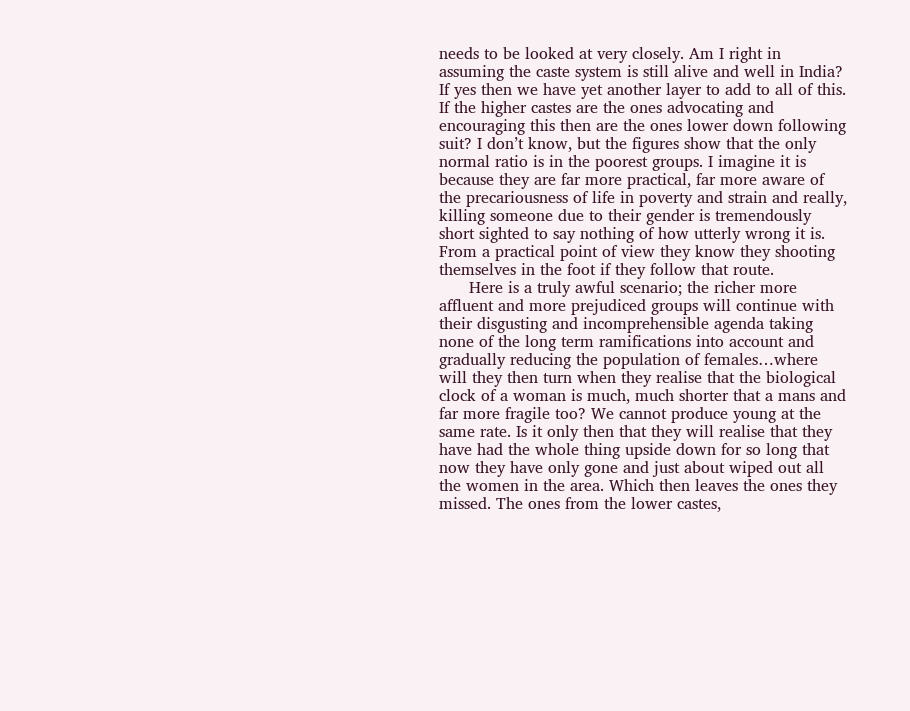needs to be looked at very closely. Am I right in assuming the caste system is still alive and well in India? If yes then we have yet another layer to add to all of this. If the higher castes are the ones advocating and encouraging this then are the ones lower down following suit? I don’t know, but the figures show that the only normal ratio is in the poorest groups. I imagine it is because they are far more practical, far more aware of the precariousness of life in poverty and strain and really, killing someone due to their gender is tremendously short sighted to say nothing of how utterly wrong it is. From a practical point of view they know they shooting themselves in the foot if they follow that route.
      Here is a truly awful scenario; the richer more affluent and more prejudiced groups will continue with their disgusting and incomprehensible agenda taking none of the long term ramifications into account and gradually reducing the population of females…where will they then turn when they realise that the biological clock of a woman is much, much shorter that a mans and far more fragile too? We cannot produce young at the same rate. Is it only then that they will realise that they have had the whole thing upside down for so long that now they have only gone and just about wiped out all the women in the area. Which then leaves the ones they missed. The ones from the lower castes,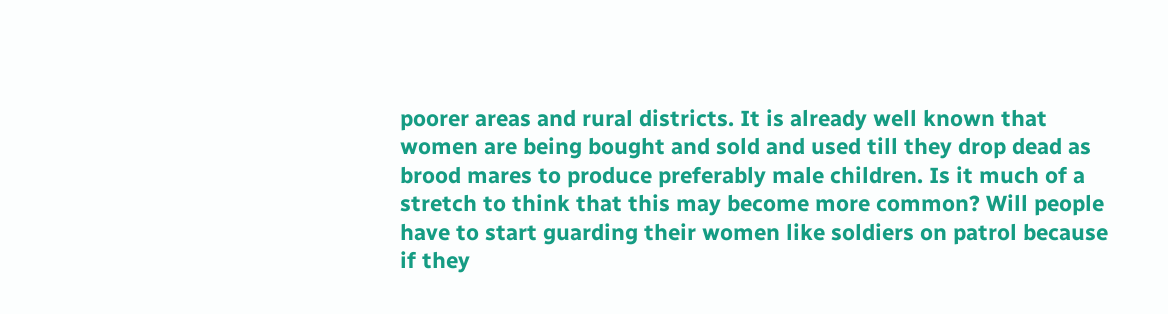poorer areas and rural districts. It is already well known that women are being bought and sold and used till they drop dead as brood mares to produce preferably male children. Is it much of a stretch to think that this may become more common? Will people have to start guarding their women like soldiers on patrol because if they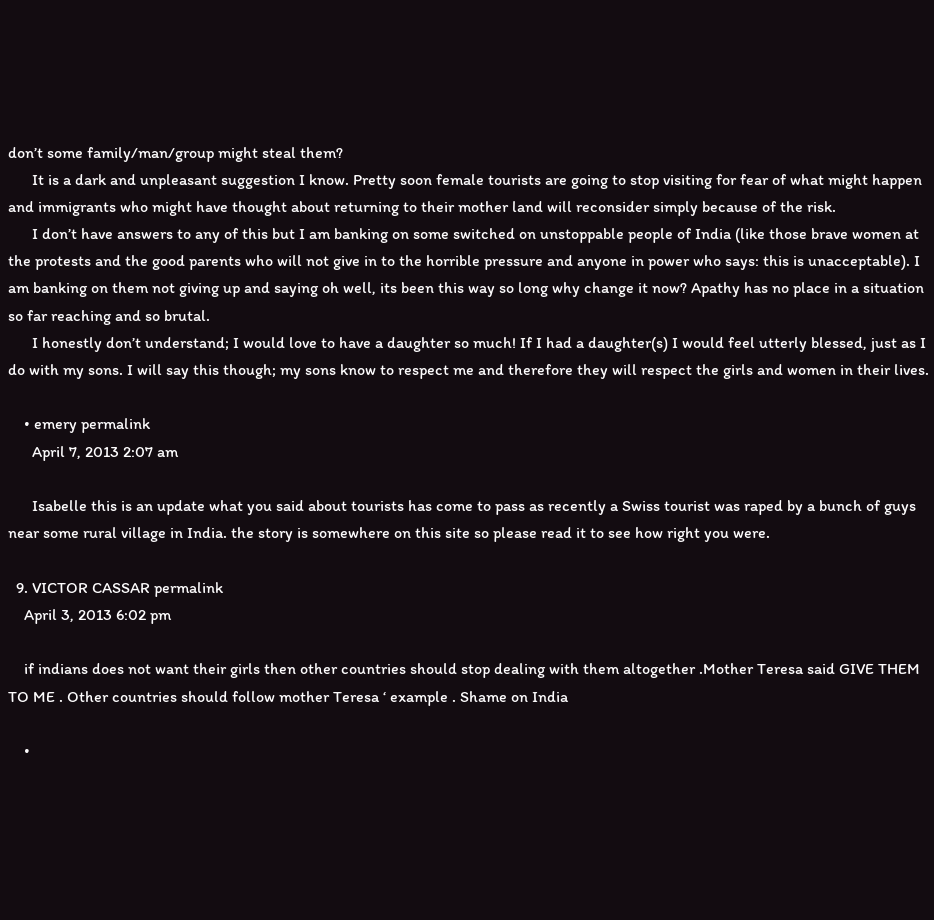don’t some family/man/group might steal them?
      It is a dark and unpleasant suggestion I know. Pretty soon female tourists are going to stop visiting for fear of what might happen and immigrants who might have thought about returning to their mother land will reconsider simply because of the risk.
      I don’t have answers to any of this but I am banking on some switched on unstoppable people of India (like those brave women at the protests and the good parents who will not give in to the horrible pressure and anyone in power who says: this is unacceptable). I am banking on them not giving up and saying oh well, its been this way so long why change it now? Apathy has no place in a situation so far reaching and so brutal.
      I honestly don’t understand; I would love to have a daughter so much! If I had a daughter(s) I would feel utterly blessed, just as I do with my sons. I will say this though; my sons know to respect me and therefore they will respect the girls and women in their lives.

    • emery permalink
      April 7, 2013 2:07 am

      Isabelle this is an update what you said about tourists has come to pass as recently a Swiss tourist was raped by a bunch of guys near some rural village in India. the story is somewhere on this site so please read it to see how right you were.

  9. VICTOR CASSAR permalink
    April 3, 2013 6:02 pm

    if indians does not want their girls then other countries should stop dealing with them altogether .Mother Teresa said GIVE THEM TO ME . Other countries should follow mother Teresa ‘ example . Shame on India

    •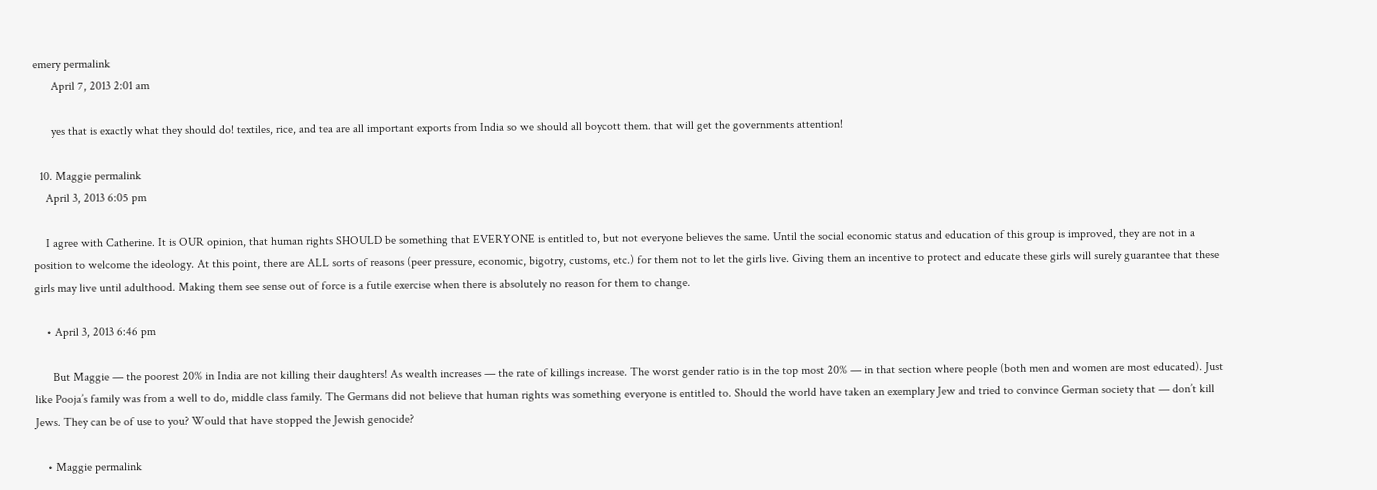emery permalink
      April 7, 2013 2:01 am

      yes that is exactly what they should do! textiles, rice, and tea are all important exports from India so we should all boycott them. that will get the governments attention!

  10. Maggie permalink
    April 3, 2013 6:05 pm

    I agree with Catherine. It is OUR opinion, that human rights SHOULD be something that EVERYONE is entitled to, but not everyone believes the same. Until the social economic status and education of this group is improved, they are not in a position to welcome the ideology. At this point, there are ALL sorts of reasons (peer pressure, economic, bigotry, customs, etc.) for them not to let the girls live. Giving them an incentive to protect and educate these girls will surely guarantee that these girls may live until adulthood. Making them see sense out of force is a futile exercise when there is absolutely no reason for them to change.

    • April 3, 2013 6:46 pm

      But Maggie — the poorest 20% in India are not killing their daughters! As wealth increases — the rate of killings increase. The worst gender ratio is in the top most 20% — in that section where people (both men and women are most educated). Just like Pooja’s family was from a well to do, middle class family. The Germans did not believe that human rights was something everyone is entitled to. Should the world have taken an exemplary Jew and tried to convince German society that — don’t kill Jews. They can be of use to you? Would that have stopped the Jewish genocide?

    • Maggie permalink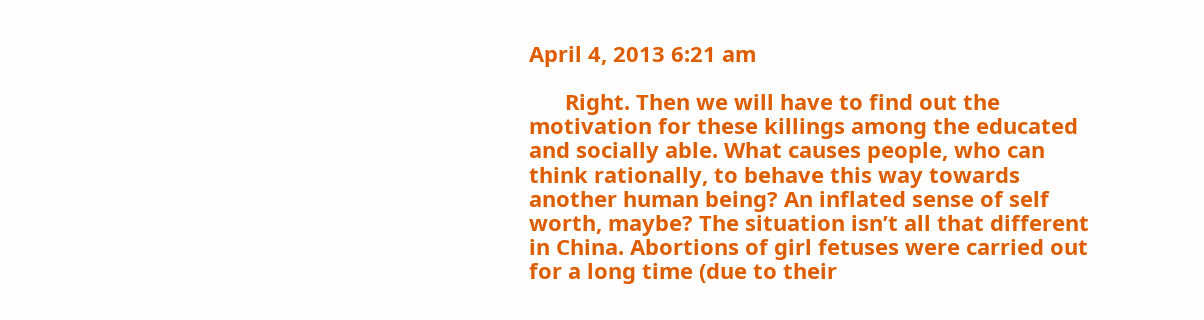April 4, 2013 6:21 am

      Right. Then we will have to find out the motivation for these killings among the educated and socially able. What causes people, who can think rationally, to behave this way towards another human being? An inflated sense of self worth, maybe? The situation isn’t all that different in China. Abortions of girl fetuses were carried out for a long time (due to their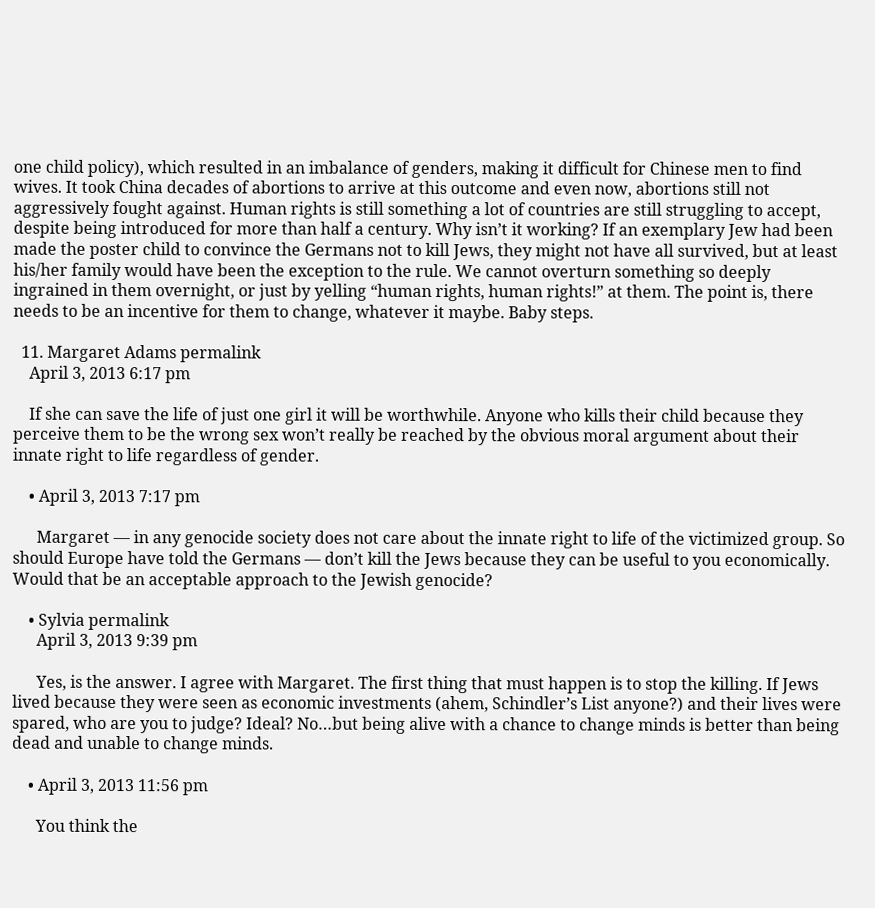one child policy), which resulted in an imbalance of genders, making it difficult for Chinese men to find wives. It took China decades of abortions to arrive at this outcome and even now, abortions still not aggressively fought against. Human rights is still something a lot of countries are still struggling to accept, despite being introduced for more than half a century. Why isn’t it working? If an exemplary Jew had been made the poster child to convince the Germans not to kill Jews, they might not have all survived, but at least his/her family would have been the exception to the rule. We cannot overturn something so deeply ingrained in them overnight, or just by yelling “human rights, human rights!” at them. The point is, there needs to be an incentive for them to change, whatever it maybe. Baby steps.

  11. Margaret Adams permalink
    April 3, 2013 6:17 pm

    If she can save the life of just one girl it will be worthwhile. Anyone who kills their child because they perceive them to be the wrong sex won’t really be reached by the obvious moral argument about their innate right to life regardless of gender.

    • April 3, 2013 7:17 pm

      Margaret — in any genocide society does not care about the innate right to life of the victimized group. So should Europe have told the Germans — don’t kill the Jews because they can be useful to you economically. Would that be an acceptable approach to the Jewish genocide?

    • Sylvia permalink
      April 3, 2013 9:39 pm

      Yes, is the answer. I agree with Margaret. The first thing that must happen is to stop the killing. If Jews lived because they were seen as economic investments (ahem, Schindler’s List anyone?) and their lives were spared, who are you to judge? Ideal? No…but being alive with a chance to change minds is better than being dead and unable to change minds.

    • April 3, 2013 11:56 pm

      You think the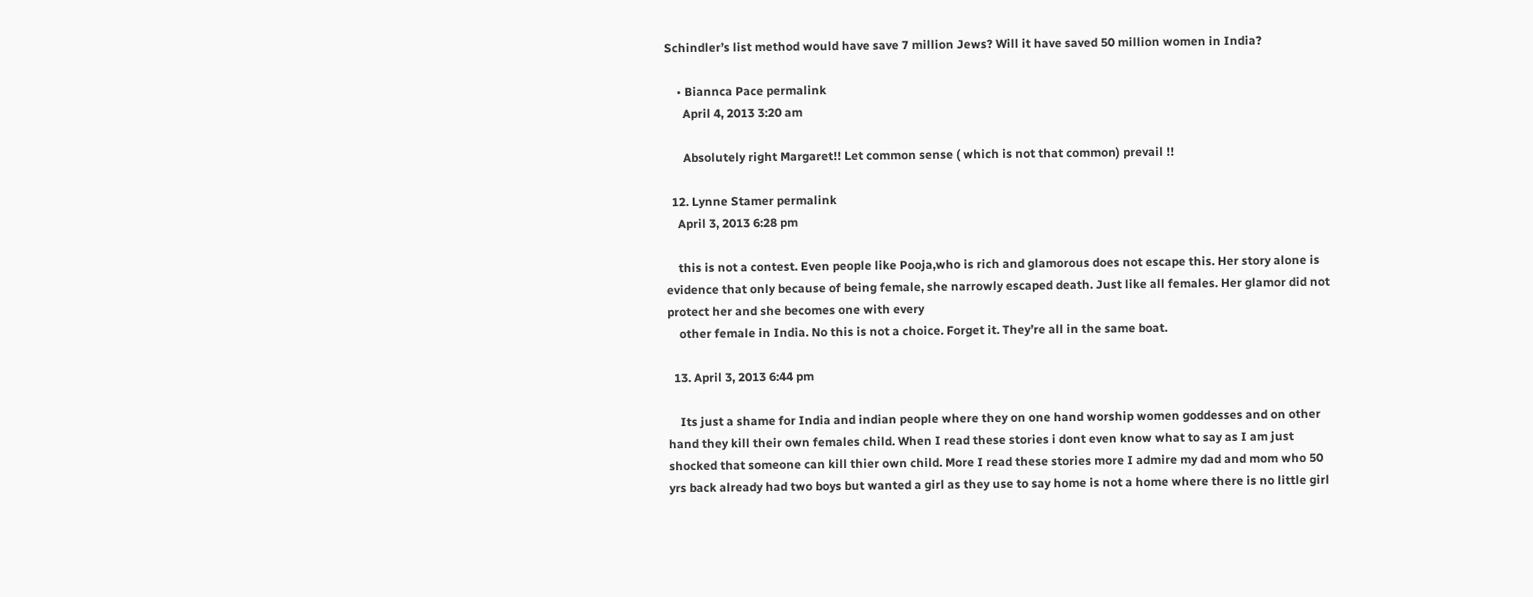Schindler’s list method would have save 7 million Jews? Will it have saved 50 million women in India?

    • Biannca Pace permalink
      April 4, 2013 3:20 am

      Absolutely right Margaret!! Let common sense ( which is not that common) prevail !!

  12. Lynne Stamer permalink
    April 3, 2013 6:28 pm

    this is not a contest. Even people like Pooja,who is rich and glamorous does not escape this. Her story alone is evidence that only because of being female, she narrowly escaped death. Just like all females. Her glamor did not protect her and she becomes one with every
    other female in India. No this is not a choice. Forget it. They’re all in the same boat.

  13. April 3, 2013 6:44 pm

    Its just a shame for India and indian people where they on one hand worship women goddesses and on other hand they kill their own females child. When I read these stories i dont even know what to say as I am just shocked that someone can kill thier own child. More I read these stories more I admire my dad and mom who 50 yrs back already had two boys but wanted a girl as they use to say home is not a home where there is no little girl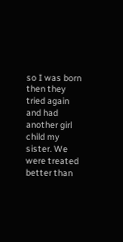so I was born then they tried again and had another girl child my sister. We were treated better than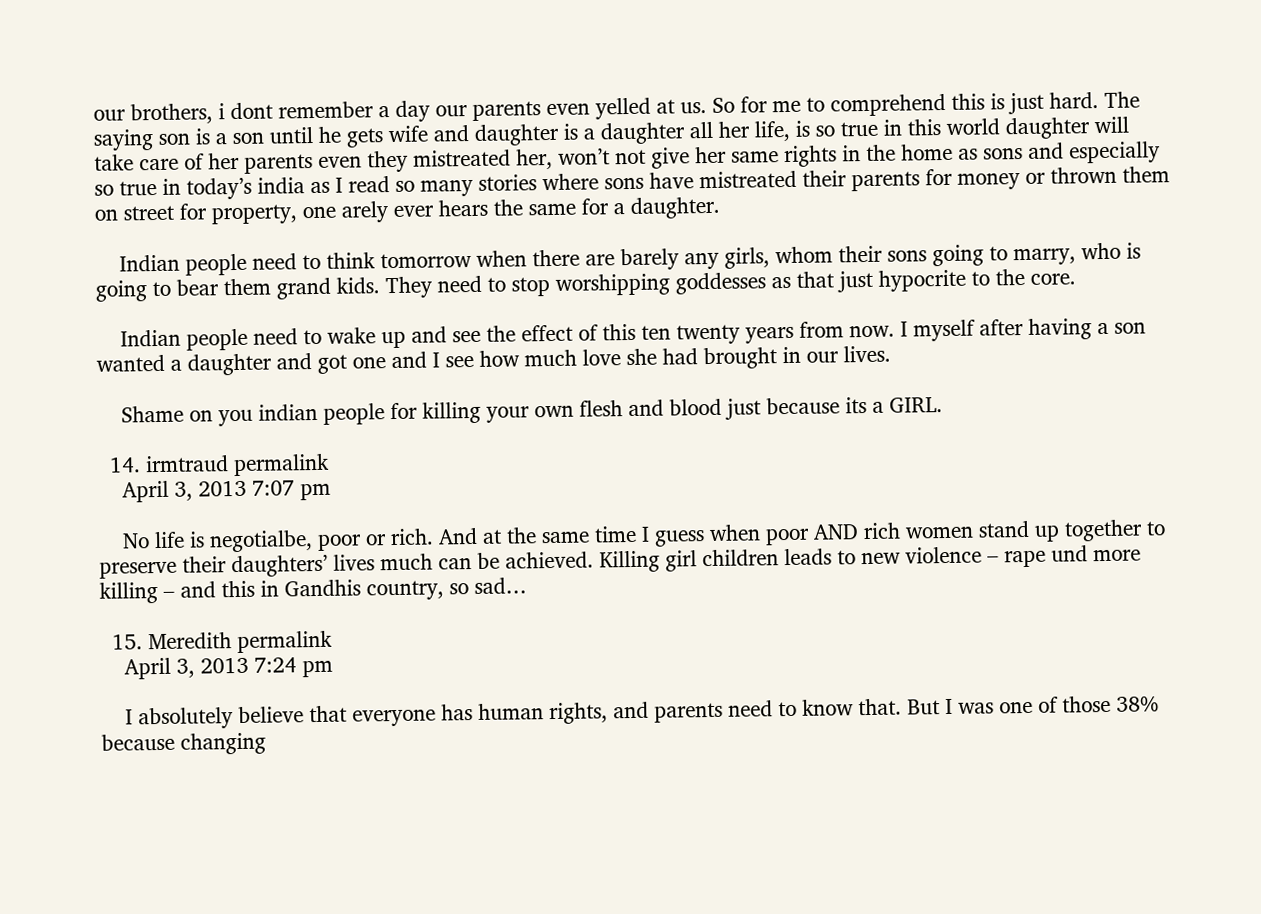our brothers, i dont remember a day our parents even yelled at us. So for me to comprehend this is just hard. The saying son is a son until he gets wife and daughter is a daughter all her life, is so true in this world daughter will take care of her parents even they mistreated her, won’t not give her same rights in the home as sons and especially so true in today’s india as I read so many stories where sons have mistreated their parents for money or thrown them on street for property, one arely ever hears the same for a daughter.

    Indian people need to think tomorrow when there are barely any girls, whom their sons going to marry, who is going to bear them grand kids. They need to stop worshipping goddesses as that just hypocrite to the core.

    Indian people need to wake up and see the effect of this ten twenty years from now. I myself after having a son wanted a daughter and got one and I see how much love she had brought in our lives.

    Shame on you indian people for killing your own flesh and blood just because its a GIRL.

  14. irmtraud permalink
    April 3, 2013 7:07 pm

    No life is negotialbe, poor or rich. And at the same time I guess when poor AND rich women stand up together to preserve their daughters’ lives much can be achieved. Killing girl children leads to new violence – rape und more killing – and this in Gandhis country, so sad…

  15. Meredith permalink
    April 3, 2013 7:24 pm

    I absolutely believe that everyone has human rights, and parents need to know that. But I was one of those 38% because changing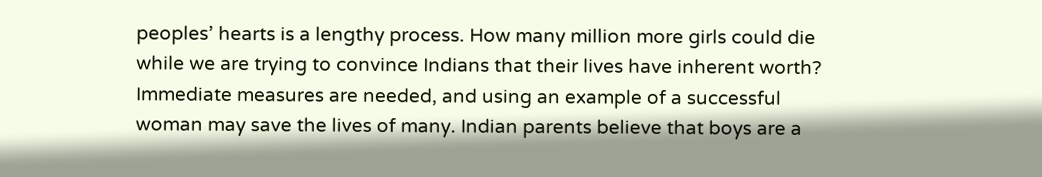peoples’ hearts is a lengthy process. How many million more girls could die while we are trying to convince Indians that their lives have inherent worth? Immediate measures are needed, and using an example of a successful woman may save the lives of many. Indian parents believe that boys are a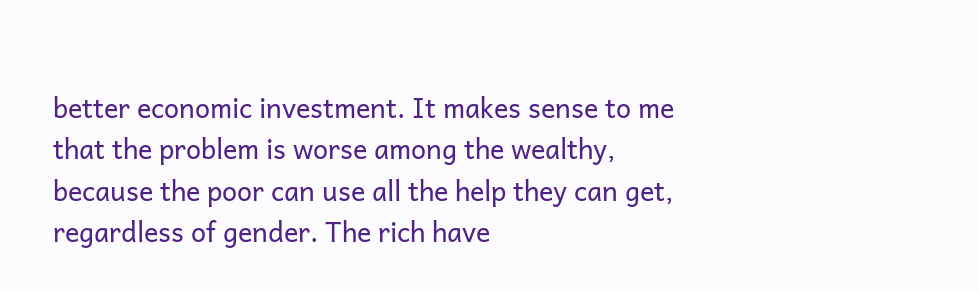better economic investment. It makes sense to me that the problem is worse among the wealthy, because the poor can use all the help they can get, regardless of gender. The rich have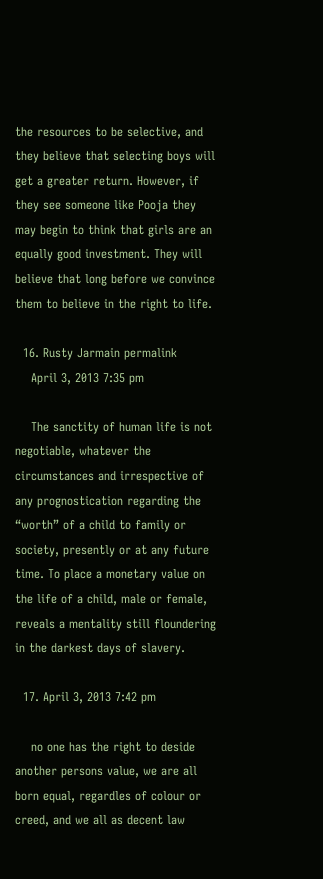the resources to be selective, and they believe that selecting boys will get a greater return. However, if they see someone like Pooja they may begin to think that girls are an equally good investment. They will believe that long before we convince them to believe in the right to life.

  16. Rusty Jarmain permalink
    April 3, 2013 7:35 pm

    The sanctity of human life is not negotiable, whatever the circumstances and irrespective of any prognostication regarding the “worth” of a child to family or society, presently or at any future time. To place a monetary value on the life of a child, male or female, reveals a mentality still floundering in the darkest days of slavery.

  17. April 3, 2013 7:42 pm

    no one has the right to deside another persons value, we are all born equal, regardles of colour or creed, and we all as decent law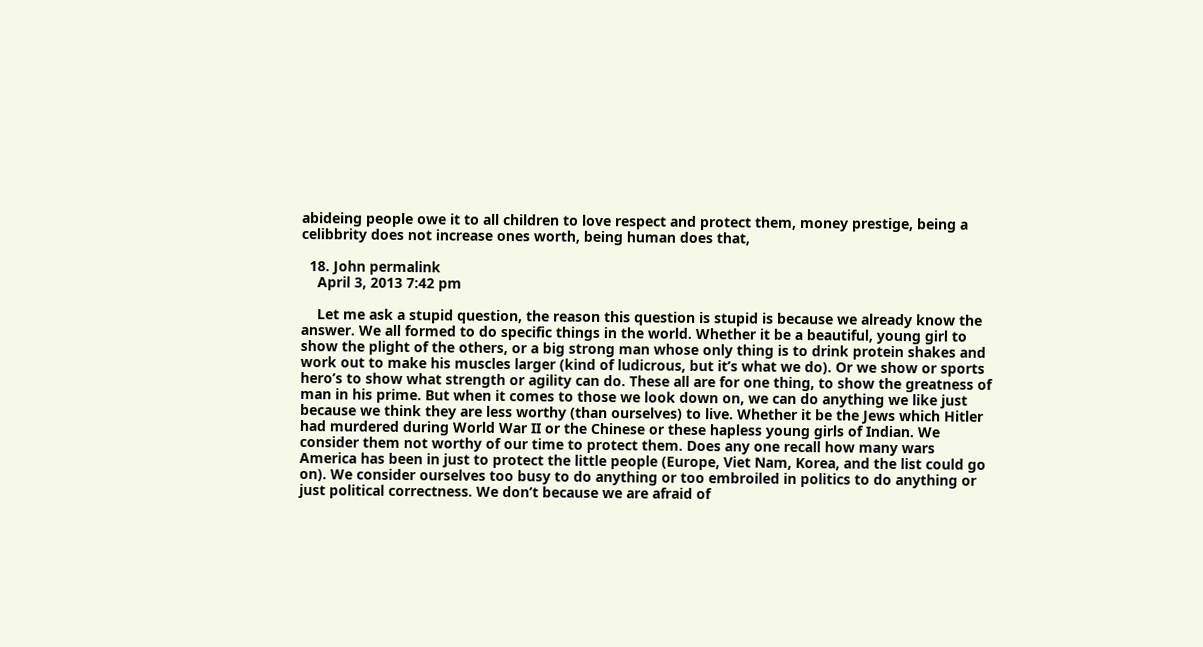abideing people owe it to all children to love respect and protect them, money prestige, being a celibbrity does not increase ones worth, being human does that,

  18. John permalink
    April 3, 2013 7:42 pm

    Let me ask a stupid question, the reason this question is stupid is because we already know the answer. We all formed to do specific things in the world. Whether it be a beautiful, young girl to show the plight of the others, or a big strong man whose only thing is to drink protein shakes and work out to make his muscles larger (kind of ludicrous, but it’s what we do). Or we show or sports hero’s to show what strength or agility can do. These all are for one thing, to show the greatness of man in his prime. But when it comes to those we look down on, we can do anything we like just because we think they are less worthy (than ourselves) to live. Whether it be the Jews which Hitler had murdered during World War II or the Chinese or these hapless young girls of Indian. We consider them not worthy of our time to protect them. Does any one recall how many wars America has been in just to protect the little people (Europe, Viet Nam, Korea, and the list could go on). We consider ourselves too busy to do anything or too embroiled in politics to do anything or just political correctness. We don’t because we are afraid of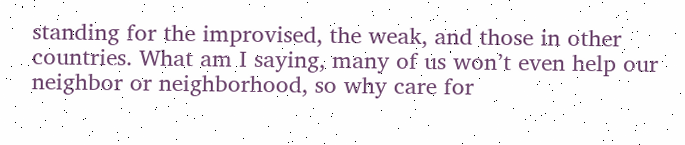standing for the improvised, the weak, and those in other countries. What am I saying, many of us won’t even help our neighbor or neighborhood, so why care for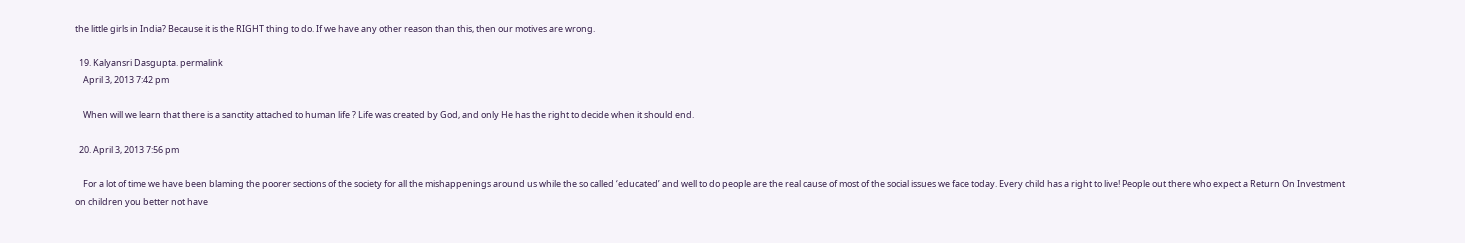the little girls in India? Because it is the RIGHT thing to do. If we have any other reason than this, then our motives are wrong.

  19. Kalyansri Dasgupta. permalink
    April 3, 2013 7:42 pm

    When will we learn that there is a sanctity attached to human life ? Life was created by God, and only He has the right to decide when it should end.

  20. April 3, 2013 7:56 pm

    For a lot of time we have been blaming the poorer sections of the society for all the mishappenings around us while the so called ‘educated’ and well to do people are the real cause of most of the social issues we face today. Every child has a right to live! People out there who expect a Return On Investment on children you better not have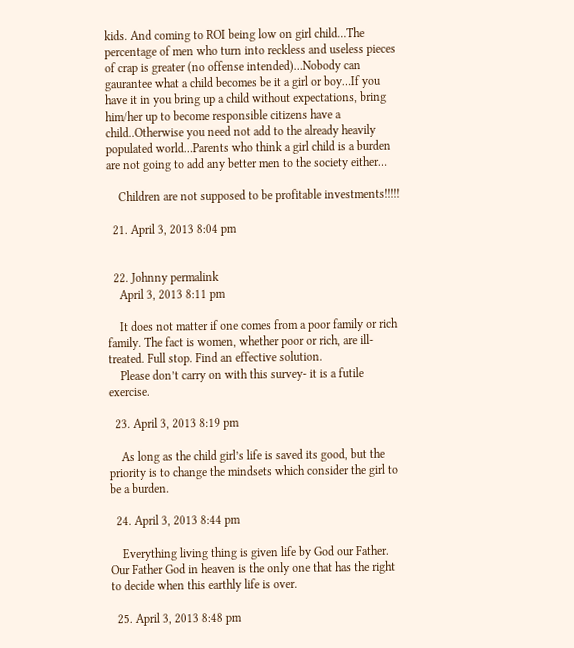kids. And coming to ROI being low on girl child…The percentage of men who turn into reckless and useless pieces of crap is greater (no offense intended)…Nobody can gaurantee what a child becomes be it a girl or boy…If you have it in you bring up a child without expectations, bring him/her up to become responsible citizens have a child..Otherwise you need not add to the already heavily populated world…Parents who think a girl child is a burden are not going to add any better men to the society either…

    Children are not supposed to be profitable investments!!!!!

  21. April 3, 2013 8:04 pm


  22. Johnny permalink
    April 3, 2013 8:11 pm

    It does not matter if one comes from a poor family or rich family. The fact is women, whether poor or rich, are ill-treated. Full stop. Find an effective solution.
    Please don’t carry on with this survey- it is a futile exercise.

  23. April 3, 2013 8:19 pm

    As long as the child girl’s life is saved its good, but the priority is to change the mindsets which consider the girl to be a burden.

  24. April 3, 2013 8:44 pm

    Everything living thing is given life by God our Father. Our Father God in heaven is the only one that has the right to decide when this earthly life is over.

  25. April 3, 2013 8:48 pm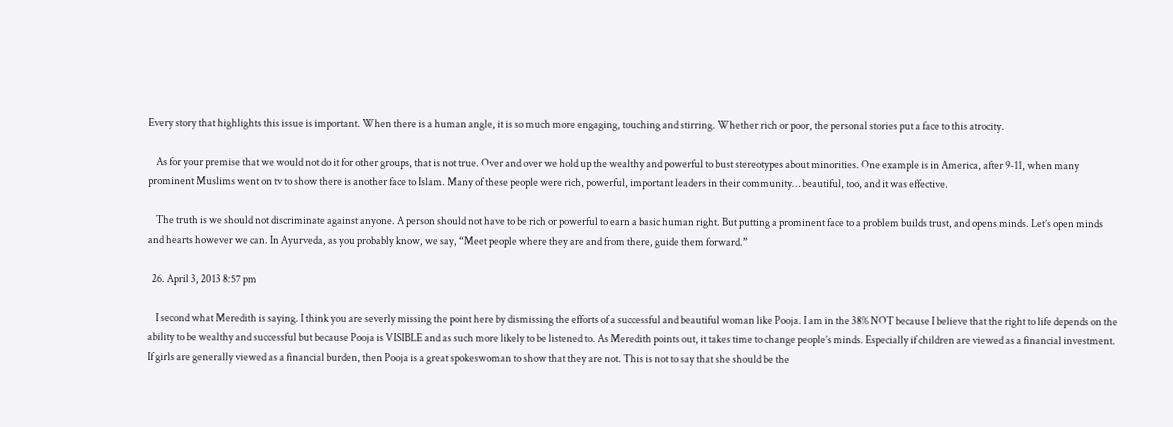Every story that highlights this issue is important. When there is a human angle, it is so much more engaging, touching and stirring. Whether rich or poor, the personal stories put a face to this atrocity.

    As for your premise that we would not do it for other groups, that is not true. Over and over we hold up the wealthy and powerful to bust stereotypes about minorities. One example is in America, after 9-11, when many prominent Muslims went on tv to show there is another face to Islam. Many of these people were rich, powerful, important leaders in their community… beautiful, too, and it was effective.

    The truth is we should not discriminate against anyone. A person should not have to be rich or powerful to earn a basic human right. But putting a prominent face to a problem builds trust, and opens minds. Let’s open minds and hearts however we can. In Ayurveda, as you probably know, we say, “Meet people where they are and from there, guide them forward.”

  26. April 3, 2013 8:57 pm

    I second what Meredith is saying. I think you are severly missing the point here by dismissing the efforts of a successful and beautiful woman like Pooja. I am in the 38% NOT because I believe that the right to life depends on the ability to be wealthy and successful but because Pooja is VISIBLE and as such more likely to be listened to. As Meredith points out, it takes time to change people’s minds. Especially if children are viewed as a financial investment. If girls are generally viewed as a financial burden, then Pooja is a great spokeswoman to show that they are not. This is not to say that she should be the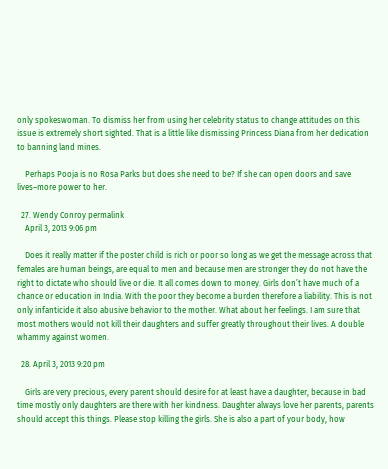only spokeswoman. To dismiss her from using her celebrity status to change attitudes on this issue is extremely short sighted. That is a little like dismissing Princess Diana from her dedication to banning land mines.

    Perhaps Pooja is no Rosa Parks but does she need to be? If she can open doors and save lives–more power to her.

  27. Wendy Conroy permalink
    April 3, 2013 9:06 pm

    Does it really matter if the poster child is rich or poor so long as we get the message across that females are human beings, are equal to men and because men are stronger they do not have the right to dictate who should live or die. It all comes down to money. Girls don’t have much of a chance or education in India. With the poor they become a burden therefore a liability. This is not only infanticide it also abusive behavior to the mother. What about her feelings. I am sure that most mothers would not kill their daughters and suffer greatly throughout their lives. A double whammy against women.

  28. April 3, 2013 9:20 pm

    Girls are very precious, every parent should desire for at least have a daughter, because in bad time mostly only daughters are there with her kindness. Daughter always love her parents, parents should accept this things. Please stop killing the girls. She is also a part of your body, how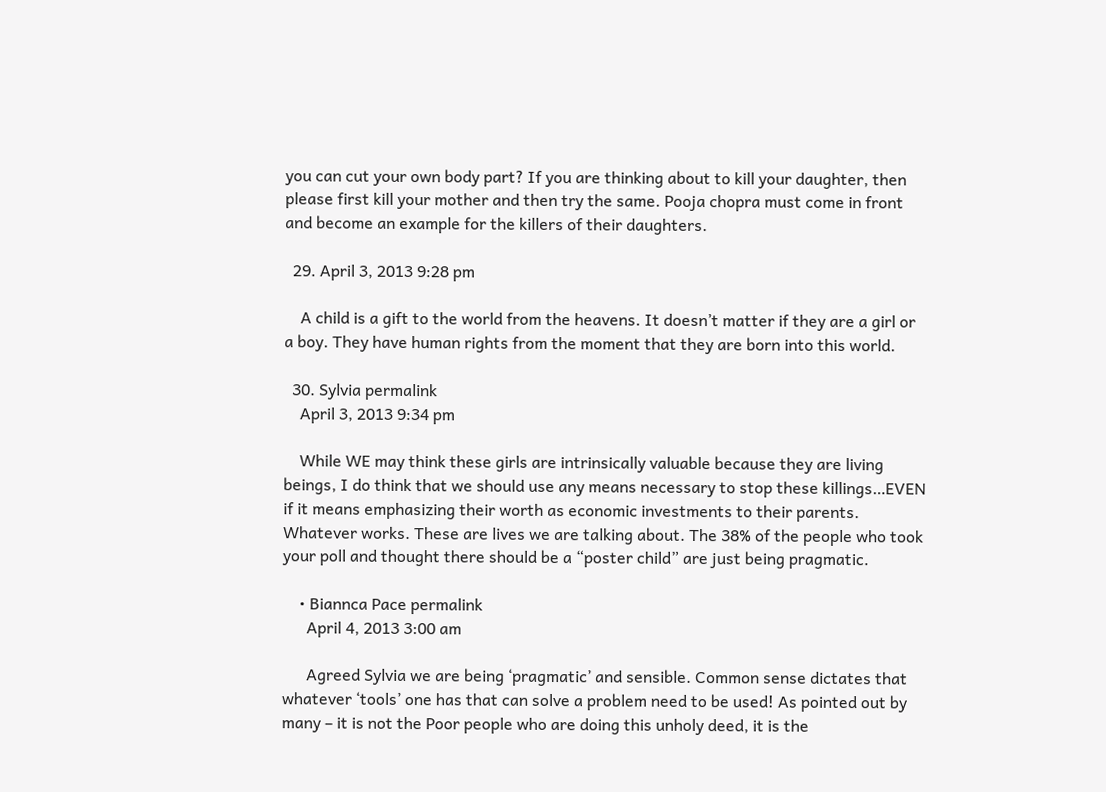you can cut your own body part? If you are thinking about to kill your daughter, then please first kill your mother and then try the same. Pooja chopra must come in front and become an example for the killers of their daughters.

  29. April 3, 2013 9:28 pm

    A child is a gift to the world from the heavens. It doesn’t matter if they are a girl or a boy. They have human rights from the moment that they are born into this world.

  30. Sylvia permalink
    April 3, 2013 9:34 pm

    While WE may think these girls are intrinsically valuable because they are living beings, I do think that we should use any means necessary to stop these killings…EVEN if it means emphasizing their worth as economic investments to their parents. Whatever works. These are lives we are talking about. The 38% of the people who took your poll and thought there should be a “poster child” are just being pragmatic.

    • Biannca Pace permalink
      April 4, 2013 3:00 am

      Agreed Sylvia we are being ‘pragmatic’ and sensible. Common sense dictates that whatever ‘tools’ one has that can solve a problem need to be used! As pointed out by many – it is not the Poor people who are doing this unholy deed, it is the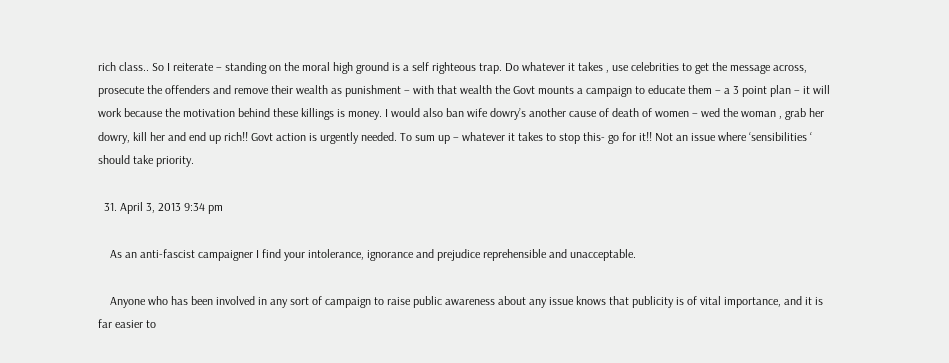rich class.. So I reiterate – standing on the moral high ground is a self righteous trap. Do whatever it takes , use celebrities to get the message across, prosecute the offenders and remove their wealth as punishment – with that wealth the Govt mounts a campaign to educate them – a 3 point plan – it will work because the motivation behind these killings is money. I would also ban wife dowry’s another cause of death of women – wed the woman , grab her dowry, kill her and end up rich!! Govt action is urgently needed. To sum up – whatever it takes to stop this- go for it!! Not an issue where ‘sensibilities ‘ should take priority.

  31. April 3, 2013 9:34 pm

    As an anti-fascist campaigner I find your intolerance, ignorance and prejudice reprehensible and unacceptable.

    Anyone who has been involved in any sort of campaign to raise public awareness about any issue knows that publicity is of vital importance, and it is far easier to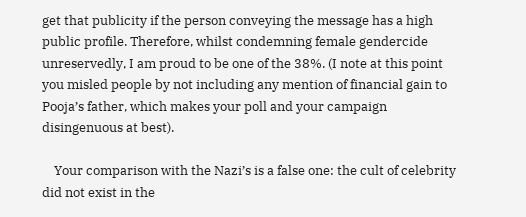get that publicity if the person conveying the message has a high public profile. Therefore, whilst condemning female gendercide unreservedly, I am proud to be one of the 38%. (I note at this point you misled people by not including any mention of financial gain to Pooja’s father, which makes your poll and your campaign disingenuous at best).

    Your comparison with the Nazi’s is a false one: the cult of celebrity did not exist in the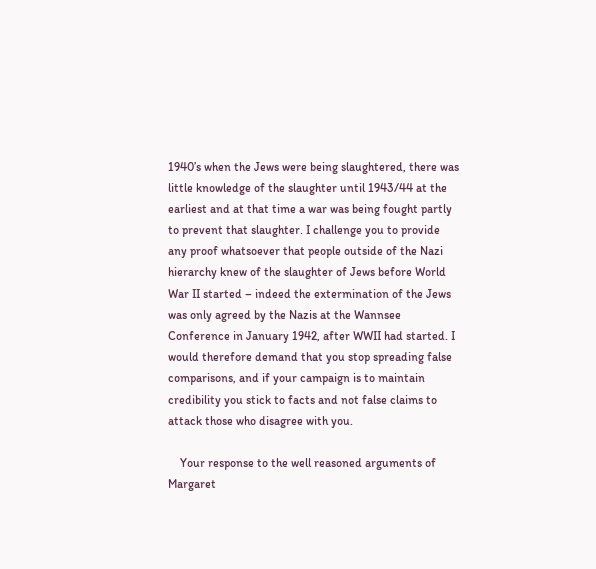1940’s when the Jews were being slaughtered, there was little knowledge of the slaughter until 1943/44 at the earliest and at that time a war was being fought partly to prevent that slaughter. I challenge you to provide any proof whatsoever that people outside of the Nazi hierarchy knew of the slaughter of Jews before World War II started – indeed the extermination of the Jews was only agreed by the Nazis at the Wannsee Conference in January 1942, after WWII had started. I would therefore demand that you stop spreading false comparisons, and if your campaign is to maintain credibility you stick to facts and not false claims to attack those who disagree with you.

    Your response to the well reasoned arguments of Margaret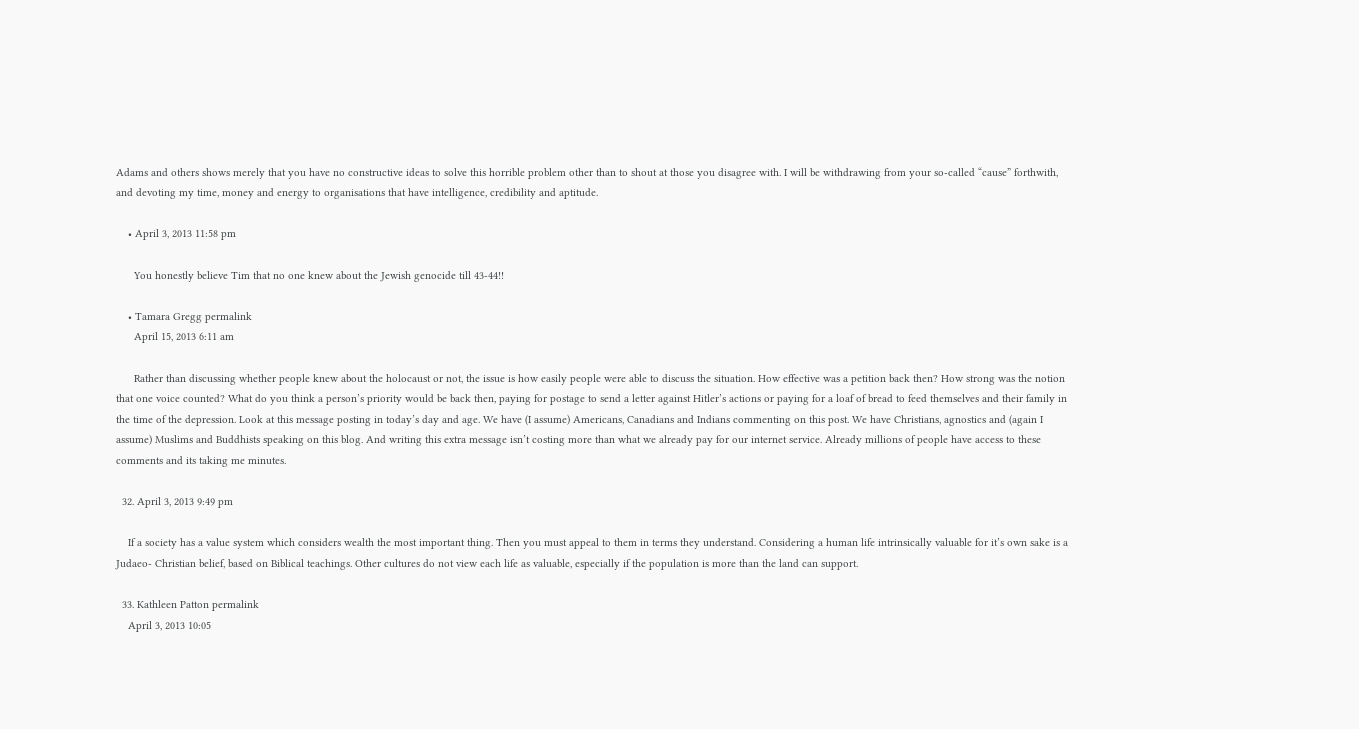Adams and others shows merely that you have no constructive ideas to solve this horrible problem other than to shout at those you disagree with. I will be withdrawing from your so-called “cause” forthwith, and devoting my time, money and energy to organisations that have intelligence, credibility and aptitude.

    • April 3, 2013 11:58 pm

      You honestly believe Tim that no one knew about the Jewish genocide till 43-44!!

    • Tamara Gregg permalink
      April 15, 2013 6:11 am

      Rather than discussing whether people knew about the holocaust or not, the issue is how easily people were able to discuss the situation. How effective was a petition back then? How strong was the notion that one voice counted? What do you think a person’s priority would be back then, paying for postage to send a letter against Hitler’s actions or paying for a loaf of bread to feed themselves and their family in the time of the depression. Look at this message posting in today’s day and age. We have (I assume) Americans, Canadians and Indians commenting on this post. We have Christians, agnostics and (again I assume) Muslims and Buddhists speaking on this blog. And writing this extra message isn’t costing more than what we already pay for our internet service. Already millions of people have access to these comments and its taking me minutes.

  32. April 3, 2013 9:49 pm

    If a society has a value system which considers wealth the most important thing. Then you must appeal to them in terms they understand. Considering a human life intrinsically valuable for it’s own sake is a Judaeo- Christian belief, based on Biblical teachings. Other cultures do not view each life as valuable, especially if the population is more than the land can support.

  33. Kathleen Patton permalink
    April 3, 2013 10:05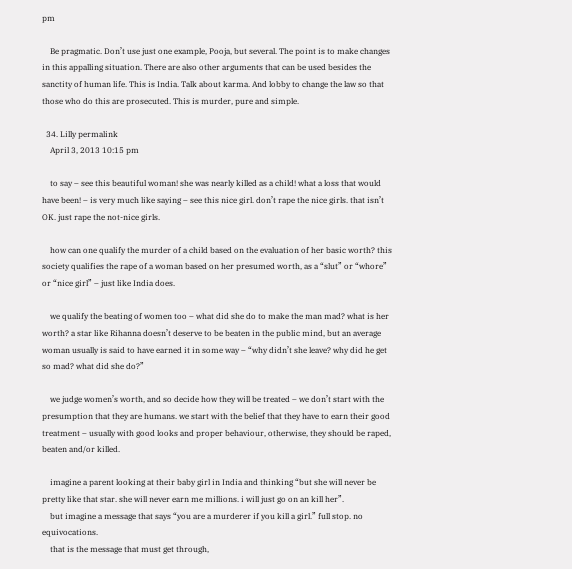pm

    Be pragmatic. Don’t use just one example, Pooja, but several. The point is to make changes in this appalling situation. There are also other arguments that can be used besides the sanctity of human life. This is India. Talk about karma. And lobby to change the law so that those who do this are prosecuted. This is murder, pure and simple.

  34. Lilly permalink
    April 3, 2013 10:15 pm

    to say – see this beautiful woman! she was nearly killed as a child! what a loss that would have been! – is very much like saying – see this nice girl. don’t rape the nice girls. that isn’t OK. just rape the not-nice girls.

    how can one qualify the murder of a child based on the evaluation of her basic worth? this society qualifies the rape of a woman based on her presumed worth, as a “slut” or “whore” or “nice girl” – just like India does.

    we qualify the beating of women too – what did she do to make the man mad? what is her worth? a star like Rihanna doesn’t deserve to be beaten in the public mind, but an average woman usually is said to have earned it in some way – “why didn’t she leave? why did he get so mad? what did she do?”

    we judge women’s worth, and so decide how they will be treated – we don’t start with the presumption that they are humans. we start with the belief that they have to earn their good treatment – usually with good looks and proper behaviour, otherwise, they should be raped, beaten and/or killed.

    imagine a parent looking at their baby girl in India and thinking “but she will never be pretty like that star. she will never earn me millions. i will just go on an kill her”.
    but imagine a message that says “you are a murderer if you kill a girl.” full stop. no equivocations.
    that is the message that must get through,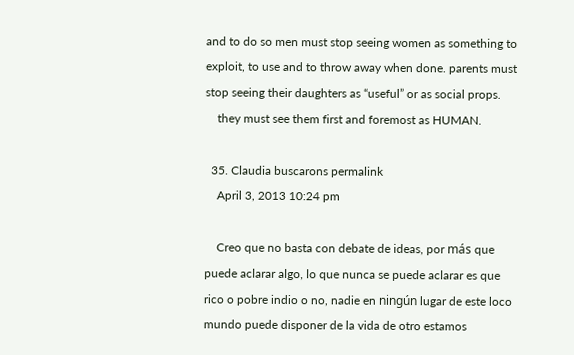and to do so men must stop seeing women as something to exploit, to use and to throw away when done. parents must stop seeing their daughters as “useful” or as social props.
    they must see them first and foremost as HUMAN.

  35. Claudia buscarons permalink
    April 3, 2013 10:24 pm

    Creo que no basta con debate de ideas, por más que puede aclarar algo, lo que nunca se puede aclarar es que rico o pobre indio o no, nadie en ningún lugar de este loco mundo puede disponer de la vida de otro estamos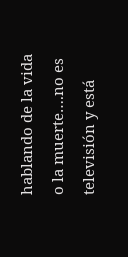hablando de la vida o la muerte….no es televisión y está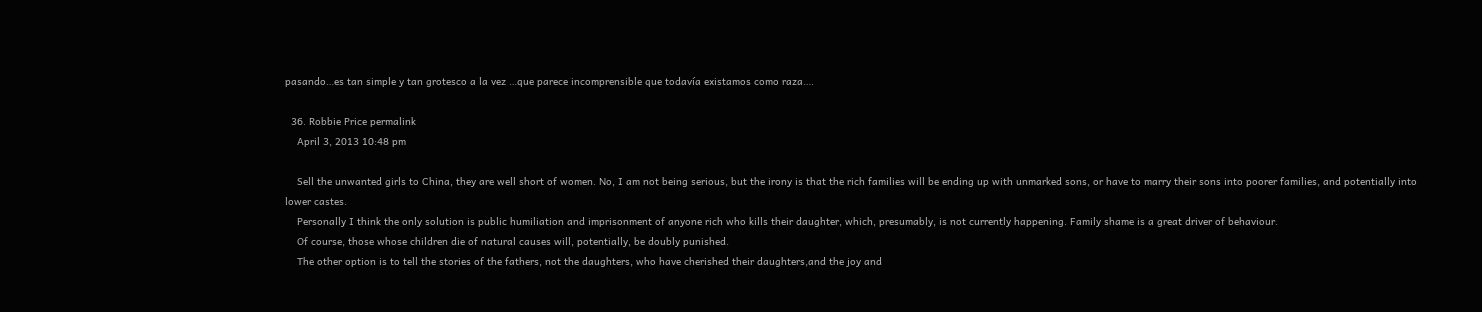pasando…es tan simple y tan grotesco a la vez …que parece incomprensible que todavía existamos como raza….

  36. Robbie Price permalink
    April 3, 2013 10:48 pm

    Sell the unwanted girls to China, they are well short of women. No, I am not being serious, but the irony is that the rich families will be ending up with unmarked sons, or have to marry their sons into poorer families, and potentially into lower castes.
    Personally I think the only solution is public humiliation and imprisonment of anyone rich who kills their daughter, which, presumably, is not currently happening. Family shame is a great driver of behaviour.
    Of course, those whose children die of natural causes will, potentially, be doubly punished.
    The other option is to tell the stories of the fathers, not the daughters, who have cherished their daughters,and the joy and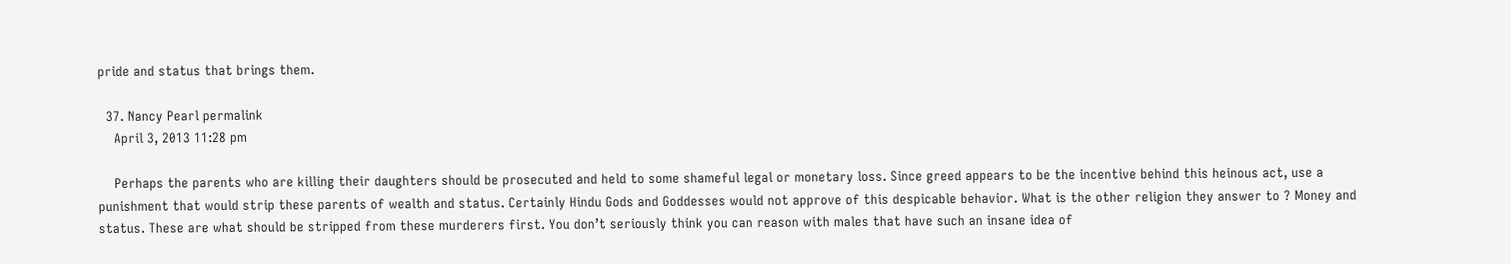pride and status that brings them.

  37. Nancy Pearl permalink
    April 3, 2013 11:28 pm

    Perhaps the parents who are killing their daughters should be prosecuted and held to some shameful legal or monetary loss. Since greed appears to be the incentive behind this heinous act, use a punishment that would strip these parents of wealth and status. Certainly Hindu Gods and Goddesses would not approve of this despicable behavior. What is the other religion they answer to ? Money and status. These are what should be stripped from these murderers first. You don’t seriously think you can reason with males that have such an insane idea of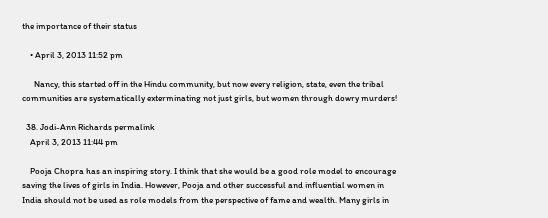the importance of their status

    • April 3, 2013 11:52 pm

      Nancy, this started off in the Hindu community, but now every religion, state, even the tribal communities are systematically exterminating not just girls, but women through dowry murders!

  38. Jodi-Ann Richards permalink
    April 3, 2013 11:44 pm

    Pooja Chopra has an inspiring story. I think that she would be a good role model to encourage saving the lives of girls in India. However, Pooja and other successful and influential women in India should not be used as role models from the perspective of fame and wealth. Many girls in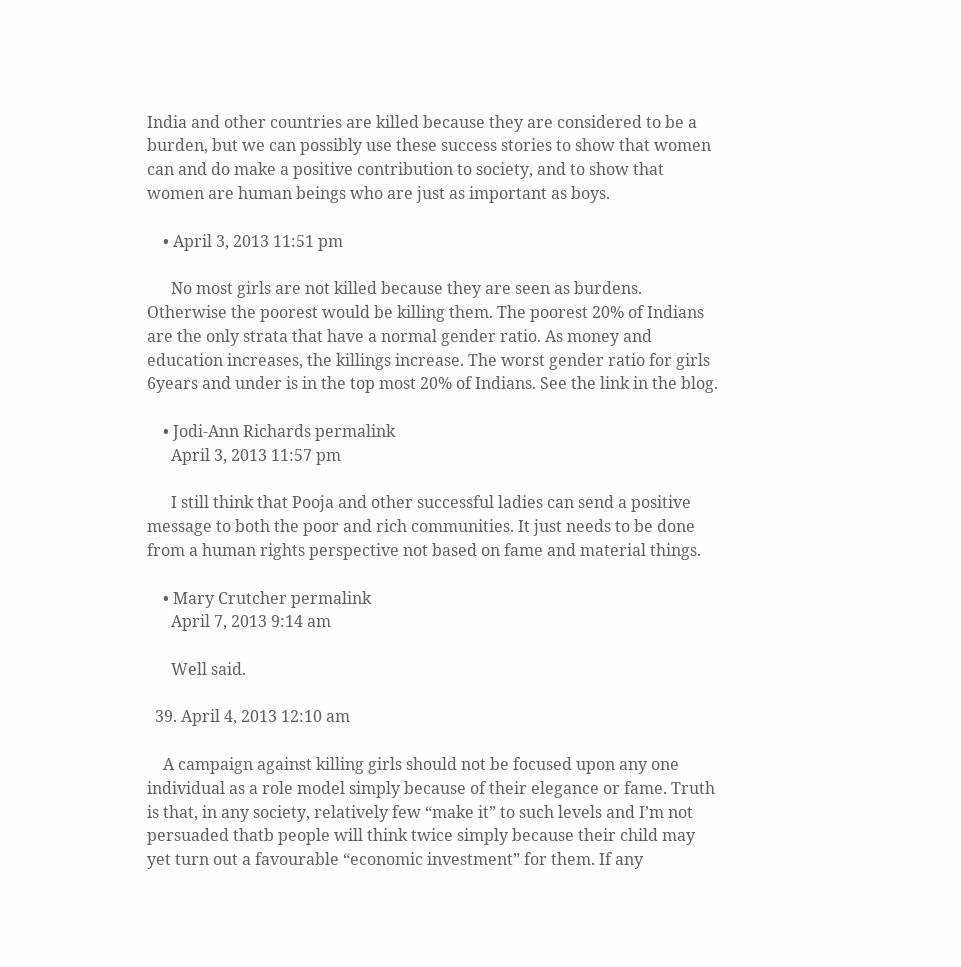India and other countries are killed because they are considered to be a burden, but we can possibly use these success stories to show that women can and do make a positive contribution to society, and to show that women are human beings who are just as important as boys.

    • April 3, 2013 11:51 pm

      No most girls are not killed because they are seen as burdens. Otherwise the poorest would be killing them. The poorest 20% of Indians are the only strata that have a normal gender ratio. As money and education increases, the killings increase. The worst gender ratio for girls 6years and under is in the top most 20% of Indians. See the link in the blog.

    • Jodi-Ann Richards permalink
      April 3, 2013 11:57 pm

      I still think that Pooja and other successful ladies can send a positive message to both the poor and rich communities. It just needs to be done from a human rights perspective not based on fame and material things.

    • Mary Crutcher permalink
      April 7, 2013 9:14 am

      Well said.

  39. April 4, 2013 12:10 am

    A campaign against killing girls should not be focused upon any one individual as a role model simply because of their elegance or fame. Truth is that, in any society, relatively few “make it” to such levels and I’m not persuaded thatb people will think twice simply because their child may yet turn out a favourable “economic investment” for them. If any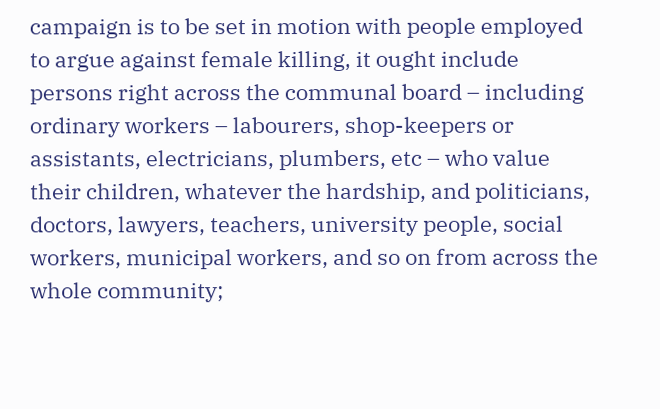campaign is to be set in motion with people employed to argue against female killing, it ought include persons right across the communal board – including ordinary workers – labourers, shop-keepers or assistants, electricians, plumbers, etc – who value their children, whatever the hardship, and politicians, doctors, lawyers, teachers, university people, social workers, municipal workers, and so on from across the whole community;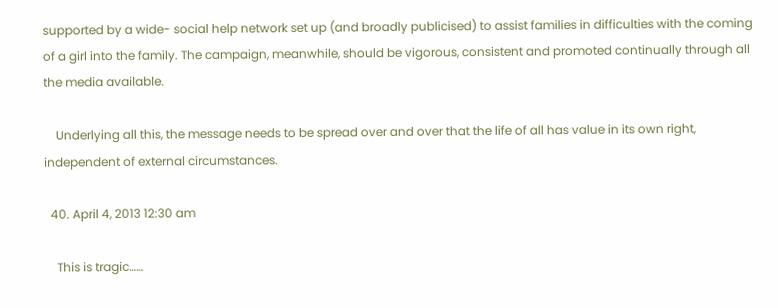supported by a wide- social help network set up (and broadly publicised) to assist families in difficulties with the coming of a girl into the family. The campaign, meanwhile, should be vigorous, consistent and promoted continually through all the media available.

    Underlying all this, the message needs to be spread over and over that the life of all has value in its own right, independent of external circumstances.

  40. April 4, 2013 12:30 am

    This is tragic……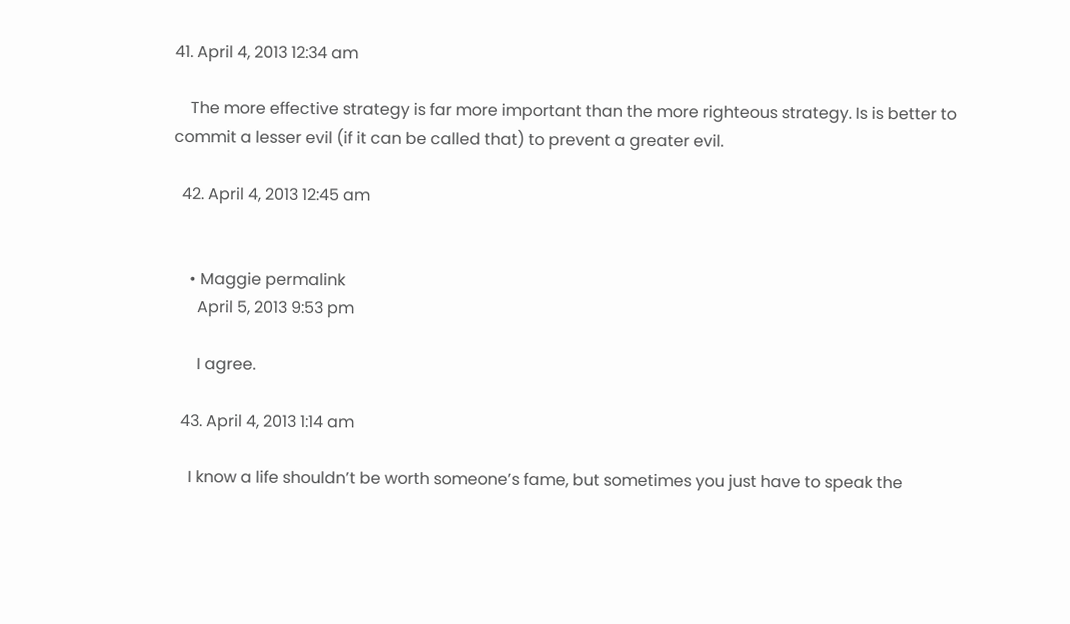41. April 4, 2013 12:34 am

    The more effective strategy is far more important than the more righteous strategy. Is is better to commit a lesser evil (if it can be called that) to prevent a greater evil.

  42. April 4, 2013 12:45 am


    • Maggie permalink
      April 5, 2013 9:53 pm

      I agree.

  43. April 4, 2013 1:14 am

    I know a life shouldn’t be worth someone’s fame, but sometimes you just have to speak the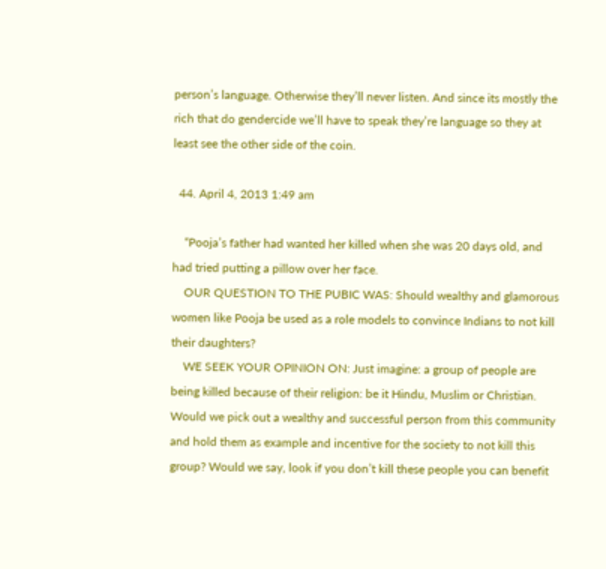person’s language. Otherwise they’ll never listen. And since its mostly the rich that do gendercide we’ll have to speak they’re language so they at least see the other side of the coin.

  44. April 4, 2013 1:49 am

    “Pooja’s father had wanted her killed when she was 20 days old, and had tried putting a pillow over her face.
    OUR QUESTION TO THE PUBIC WAS: Should wealthy and glamorous women like Pooja be used as a role models to convince Indians to not kill their daughters?
    WE SEEK YOUR OPINION ON: Just imagine: a group of people are being killed because of their religion: be it Hindu, Muslim or Christian. Would we pick out a wealthy and successful person from this community and hold them as example and incentive for the society to not kill this group? Would we say, look if you don’t kill these people you can benefit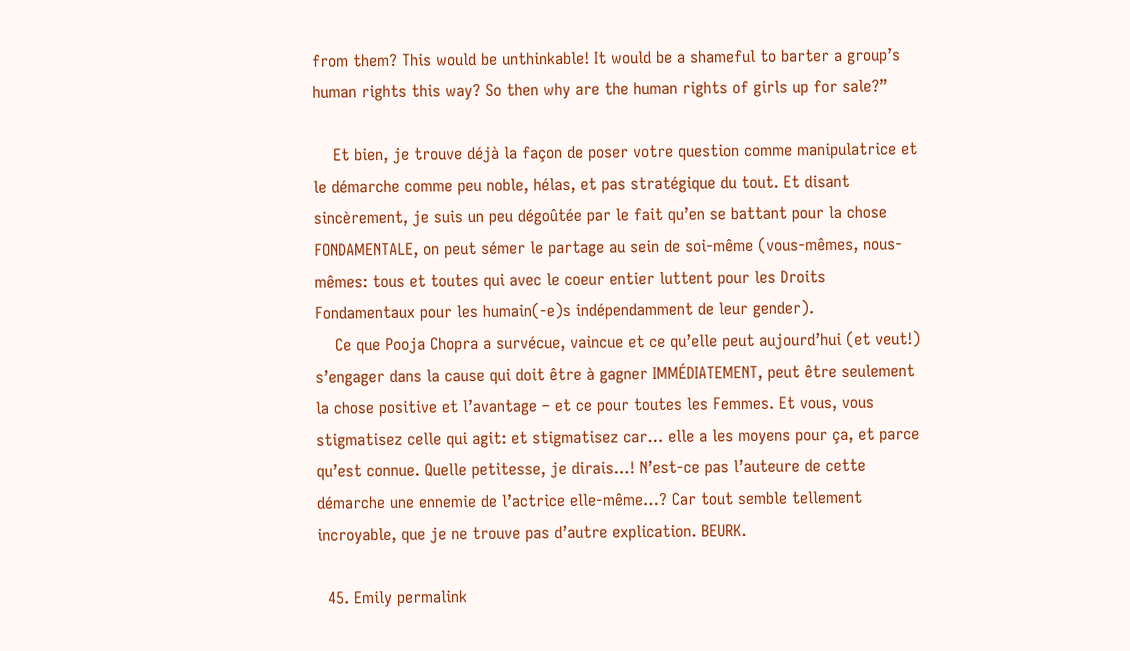from them? This would be unthinkable! It would be a shameful to barter a group’s human rights this way? So then why are the human rights of girls up for sale?”

    Et bien, je trouve déjà la façon de poser votre question comme manipulatrice et le démarche comme peu noble, hélas, et pas stratégique du tout. Et disant sincèrement, je suis un peu dégoûtée par le fait qu’en se battant pour la chose FONDAMENTALE, on peut sémer le partage au sein de soi-même (vous-mêmes, nous-mêmes: tous et toutes qui avec le coeur entier luttent pour les Droits Fondamentaux pour les humain(-e)s indépendamment de leur gender).
    Ce que Pooja Chopra a survécue, vaincue et ce qu’elle peut aujourd’hui (et veut!) s’engager dans la cause qui doit être à gagner IMMÉDIATEMENT, peut être seulement la chose positive et l’avantage – et ce pour toutes les Femmes. Et vous, vous stigmatisez celle qui agit: et stigmatisez car… elle a les moyens pour ça, et parce qu’est connue. Quelle petitesse, je dirais…! N’est-ce pas l’auteure de cette démarche une ennemie de l’actrice elle-même…? Car tout semble tellement incroyable, que je ne trouve pas d’autre explication. BEURK.

  45. Emily permalink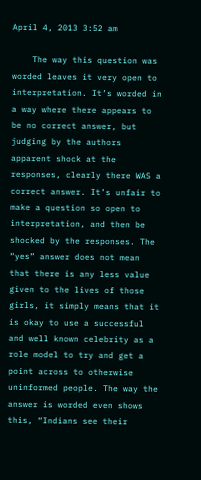April 4, 2013 3:52 am

    The way this question was worded leaves it very open to interpretation. It’s worded in a way where there appears to be no correct answer, but judging by the authors apparent shock at the responses, clearly there WAS a correct answer. It’s unfair to make a question so open to interpretation, and then be shocked by the responses. The “yes” answer does not mean that there is any less value given to the lives of those girls, it simply means that it is okay to use a successful and well known celebrity as a role model to try and get a point across to otherwise uninformed people. The way the answer is worded even shows this, “Indians see their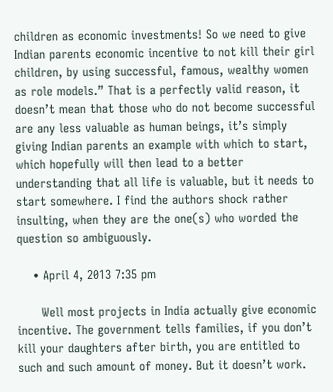children as economic investments! So we need to give Indian parents economic incentive to not kill their girl children, by using successful, famous, wealthy women as role models.” That is a perfectly valid reason, it doesn’t mean that those who do not become successful are any less valuable as human beings, it’s simply giving Indian parents an example with which to start, which hopefully will then lead to a better understanding that all life is valuable, but it needs to start somewhere. I find the authors shock rather insulting, when they are the one(s) who worded the question so ambiguously.

    • April 4, 2013 7:35 pm

      Well most projects in India actually give economic incentive. The government tells families, if you don’t kill your daughters after birth, you are entitled to such and such amount of money. But it doesn’t work.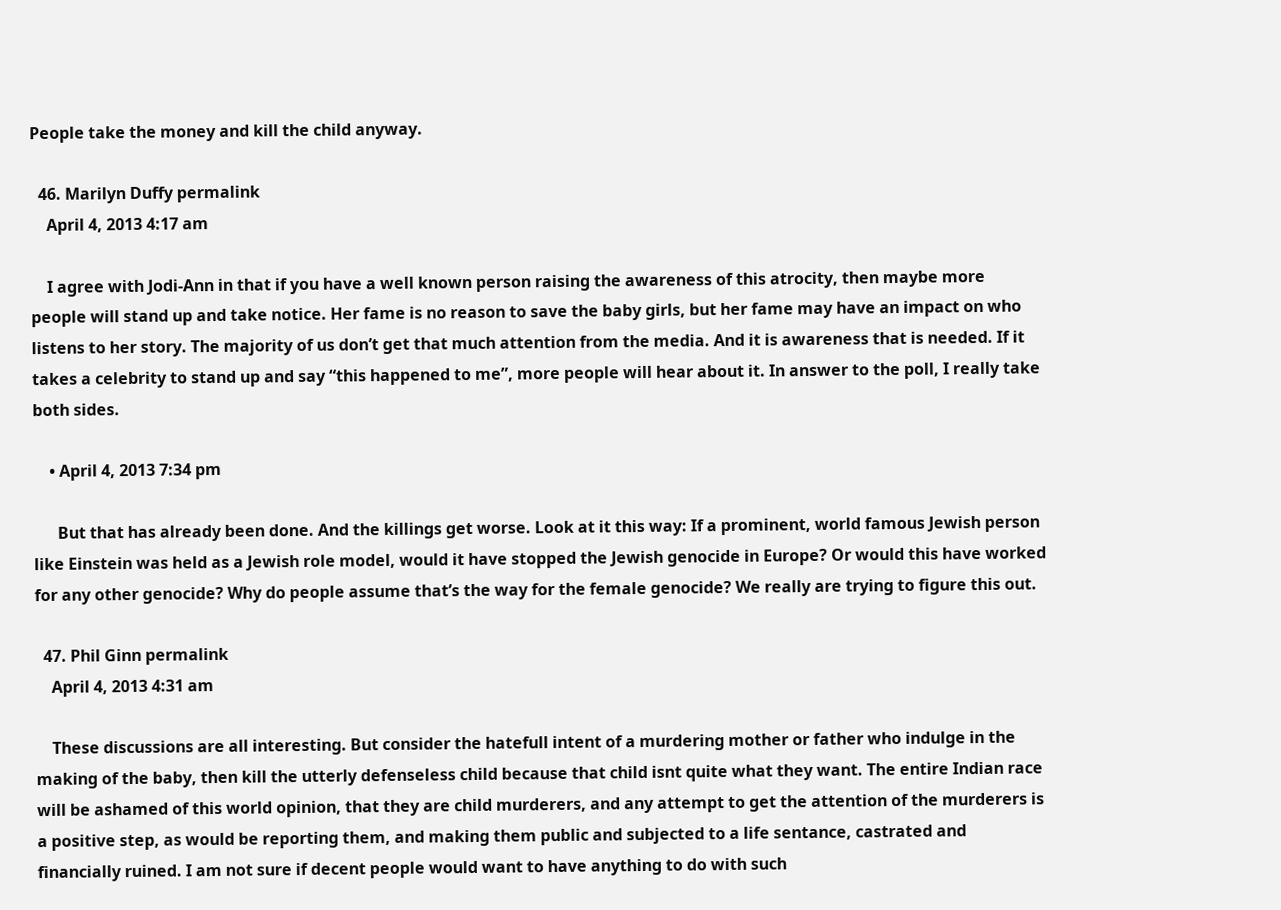People take the money and kill the child anyway.

  46. Marilyn Duffy permalink
    April 4, 2013 4:17 am

    I agree with Jodi-Ann in that if you have a well known person raising the awareness of this atrocity, then maybe more people will stand up and take notice. Her fame is no reason to save the baby girls, but her fame may have an impact on who listens to her story. The majority of us don’t get that much attention from the media. And it is awareness that is needed. If it takes a celebrity to stand up and say “this happened to me”, more people will hear about it. In answer to the poll, I really take both sides.

    • April 4, 2013 7:34 pm

      But that has already been done. And the killings get worse. Look at it this way: If a prominent, world famous Jewish person like Einstein was held as a Jewish role model, would it have stopped the Jewish genocide in Europe? Or would this have worked for any other genocide? Why do people assume that’s the way for the female genocide? We really are trying to figure this out.

  47. Phil Ginn permalink
    April 4, 2013 4:31 am

    These discussions are all interesting. But consider the hatefull intent of a murdering mother or father who indulge in the making of the baby, then kill the utterly defenseless child because that child isnt quite what they want. The entire Indian race will be ashamed of this world opinion, that they are child murderers, and any attempt to get the attention of the murderers is a positive step, as would be reporting them, and making them public and subjected to a life sentance, castrated and financially ruined. I am not sure if decent people would want to have anything to do with such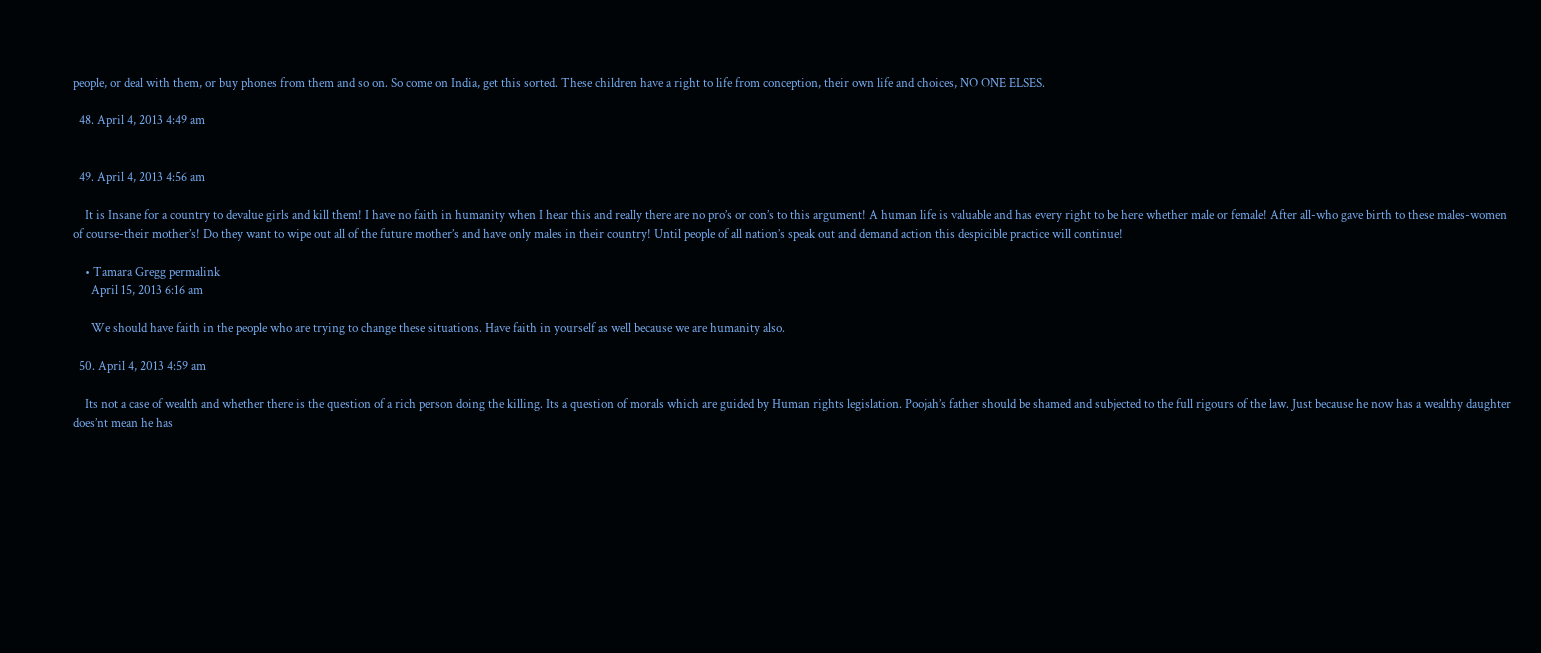people, or deal with them, or buy phones from them and so on. So come on India, get this sorted. These children have a right to life from conception, their own life and choices, NO ONE ELSES.

  48. April 4, 2013 4:49 am


  49. April 4, 2013 4:56 am

    It is Insane for a country to devalue girls and kill them! I have no faith in humanity when I hear this and really there are no pro’s or con’s to this argument! A human life is valuable and has every right to be here whether male or female! After all-who gave birth to these males-women of course-their mother’s! Do they want to wipe out all of the future mother’s and have only males in their country! Until people of all nation’s speak out and demand action this despicible practice will continue!

    • Tamara Gregg permalink
      April 15, 2013 6:16 am

      We should have faith in the people who are trying to change these situations. Have faith in yourself as well because we are humanity also.

  50. April 4, 2013 4:59 am

    Its not a case of wealth and whether there is the question of a rich person doing the killing. Its a question of morals which are guided by Human rights legislation. Poojah’s father should be shamed and subjected to the full rigours of the law. Just because he now has a wealthy daughter does’nt mean he has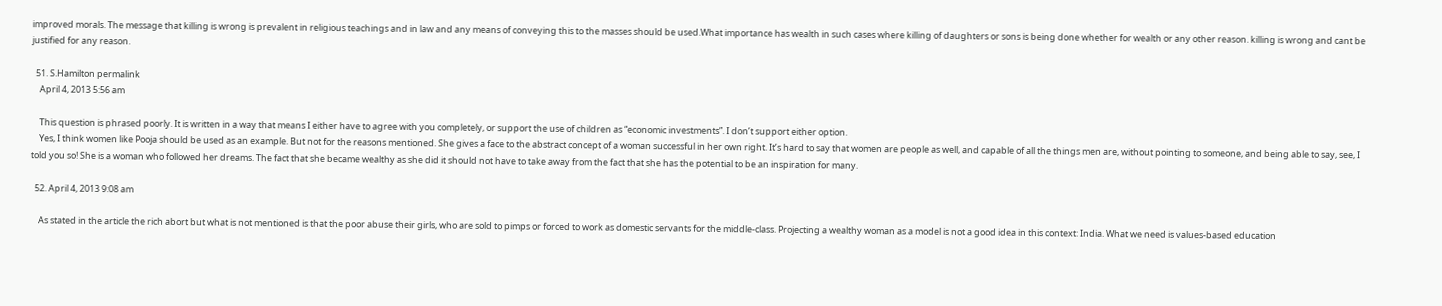improved morals. The message that killing is wrong is prevalent in religious teachings and in law and any means of conveying this to the masses should be used.What importance has wealth in such cases where killing of daughters or sons is being done whether for wealth or any other reason. killing is wrong and cant be justified for any reason.

  51. S.Hamilton permalink
    April 4, 2013 5:56 am

    This question is phrased poorly. It is written in a way that means I either have to agree with you completely, or support the use of children as “economic investments”. I don’t support either option.
    Yes, I think women like Pooja should be used as an example. But not for the reasons mentioned. She gives a face to the abstract concept of a woman successful in her own right. It’s hard to say that women are people as well, and capable of all the things men are, without pointing to someone, and being able to say, see, I told you so! She is a woman who followed her dreams. The fact that she became wealthy as she did it should not have to take away from the fact that she has the potential to be an inspiration for many.

  52. April 4, 2013 9:08 am

    As stated in the article the rich abort but what is not mentioned is that the poor abuse their girls, who are sold to pimps or forced to work as domestic servants for the middle-class. Projecting a wealthy woman as a model is not a good idea in this context: India. What we need is values-based education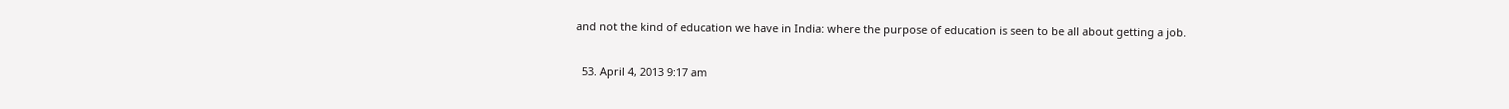and not the kind of education we have in India: where the purpose of education is seen to be all about getting a job.

  53. April 4, 2013 9:17 am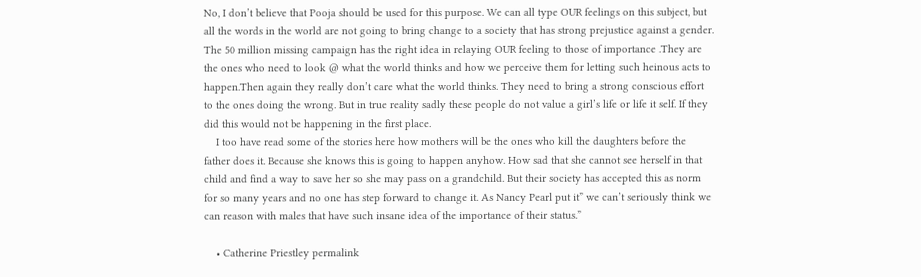No, I don’t believe that Pooja should be used for this purpose. We can all type OUR feelings on this subject, but all the words in the world are not going to bring change to a society that has strong prejustice against a gender. The 50 million missing campaign has the right idea in relaying OUR feeling to those of importance .They are the ones who need to look @ what the world thinks and how we perceive them for letting such heinous acts to happen.Then again they really don’t care what the world thinks. They need to bring a strong conscious effort to the ones doing the wrong. But in true reality sadly these people do not value a girl’s life or life it self. If they did this would not be happening in the first place.
    I too have read some of the stories here how mothers will be the ones who kill the daughters before the father does it. Because she knows this is going to happen anyhow. How sad that she cannot see herself in that child and find a way to save her so she may pass on a grandchild. But their society has accepted this as norm for so many years and no one has step forward to change it. As Nancy Pearl put it” we can’t seriously think we can reason with males that have such insane idea of the importance of their status.”

    • Catherine Priestley permalink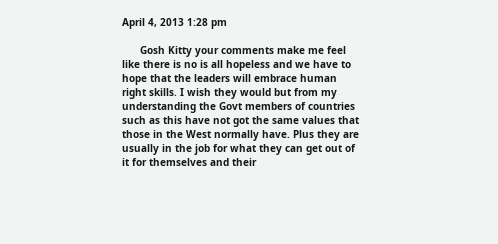April 4, 2013 1:28 pm

      Gosh Kitty your comments make me feel like there is no is all hopeless and we have to hope that the leaders will embrace human right skills. I wish they would but from my understanding the Govt members of countries such as this have not got the same values that those in the West normally have. Plus they are usually in the job for what they can get out of it for themselves and their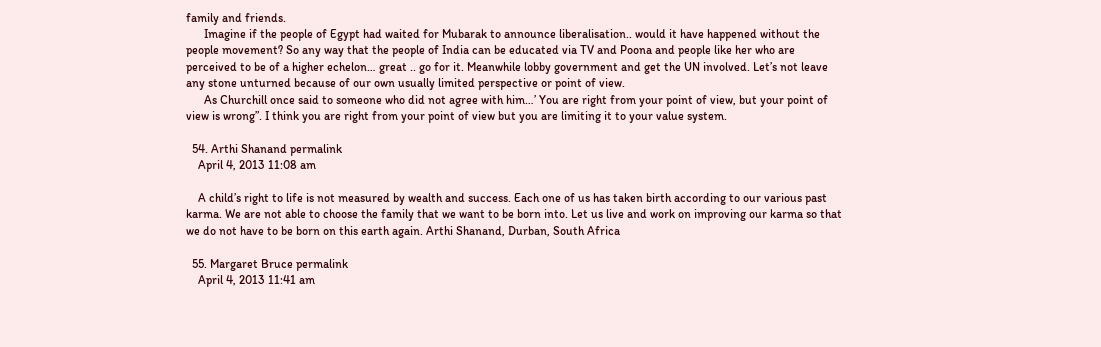family and friends.
      Imagine if the people of Egypt had waited for Mubarak to announce liberalisation.. would it have happened without the people movement? So any way that the people of India can be educated via TV and Poona and people like her who are perceived to be of a higher echelon… great .. go for it. Meanwhile lobby government and get the UN involved. Let’s not leave any stone unturned because of our own usually limited perspective or point of view.
      As Churchill once said to someone who did not agree with him…’ You are right from your point of view, but your point of view is wrong”. I think you are right from your point of view but you are limiting it to your value system.

  54. Arthi Shanand permalink
    April 4, 2013 11:08 am

    A child’s right to life is not measured by wealth and success. Each one of us has taken birth according to our various past karma. We are not able to choose the family that we want to be born into. Let us live and work on improving our karma so that we do not have to be born on this earth again. Arthi Shanand, Durban, South Africa

  55. Margaret Bruce permalink
    April 4, 2013 11:41 am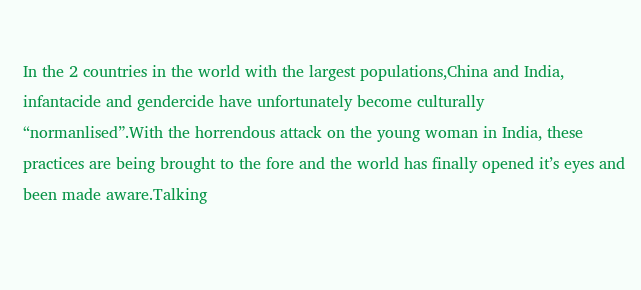In the 2 countries in the world with the largest populations,China and India, infantacide and gendercide have unfortunately become culturally “normanlised”.With the horrendous attack on the young woman in India, these practices are being brought to the fore and the world has finally opened it’s eyes and been made aware.Talking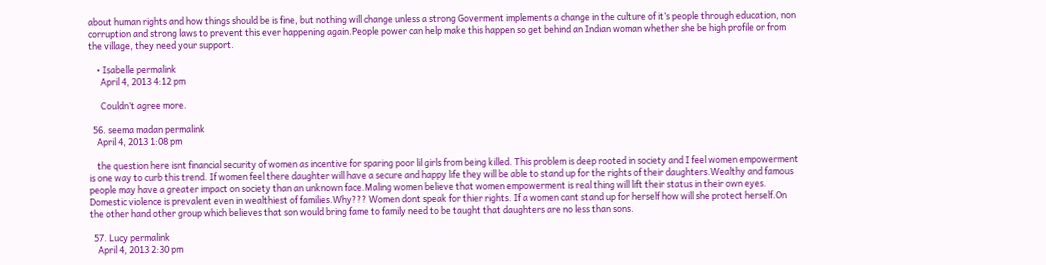about human rights and how things should be is fine, but nothing will change unless a strong Goverment implements a change in the culture of it’s people through education, non corruption and strong laws to prevent this ever happening again.People power can help make this happen so get behind an Indian woman whether she be high profile or from the village, they need your support.

    • Isabelle permalink
      April 4, 2013 4:12 pm

      Couldn’t agree more.

  56. seema madan permalink
    April 4, 2013 1:08 pm

    the question here isnt financial security of women as incentive for sparing poor lil girls from being killed. This problem is deep rooted in society and I feel women empowerment is one way to curb this trend. If women feel there daughter will have a secure and happy life they will be able to stand up for the rights of their daughters.Wealthy and famous people may have a greater impact on society than an unknown face.Maling women believe that women empowerment is real thing will lift their status in their own eyes. Domestic violence is prevalent even in wealthiest of families.Why??? Women dont speak for thier rights. If a women cant stand up for herself how will she protect herself.On the other hand other group which believes that son would bring fame to family need to be taught that daughters are no less than sons.

  57. Lucy permalink
    April 4, 2013 2:30 pm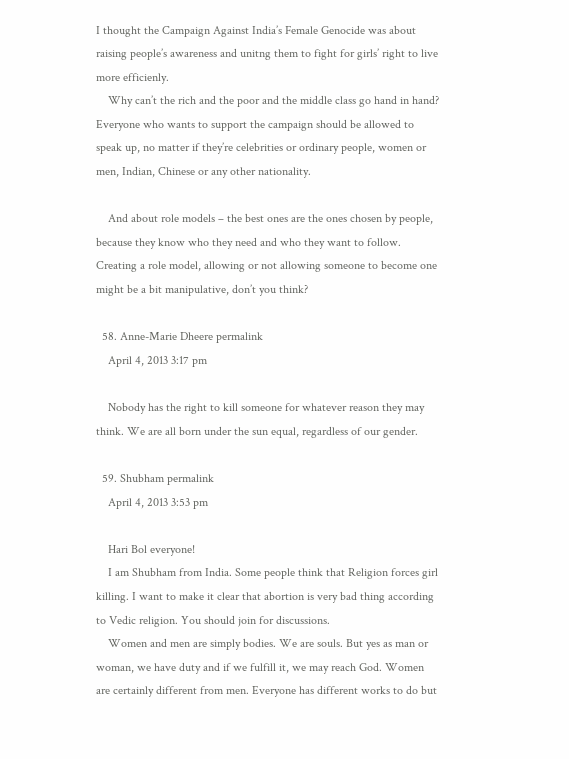I thought the Campaign Against India’s Female Genocide was about raising people’s awareness and unitng them to fight for girls’ right to live more efficienly.
    Why can’t the rich and the poor and the middle class go hand in hand? Everyone who wants to support the campaign should be allowed to speak up, no matter if they’re celebrities or ordinary people, women or men, Indian, Chinese or any other nationality.

    And about role models – the best ones are the ones chosen by people, because they know who they need and who they want to follow. Creating a role model, allowing or not allowing someone to become one might be a bit manipulative, don’t you think?

  58. Anne-Marie Dheere permalink
    April 4, 2013 3:17 pm

    Nobody has the right to kill someone for whatever reason they may think. We are all born under the sun equal, regardless of our gender.

  59. Shubham permalink
    April 4, 2013 3:53 pm

    Hari Bol everyone!
    I am Shubham from India. Some people think that Religion forces girl killing. I want to make it clear that abortion is very bad thing according to Vedic religion. You should join for discussions.
    Women and men are simply bodies. We are souls. But yes as man or woman, we have duty and if we fulfill it, we may reach God. Women are certainly different from men. Everyone has different works to do but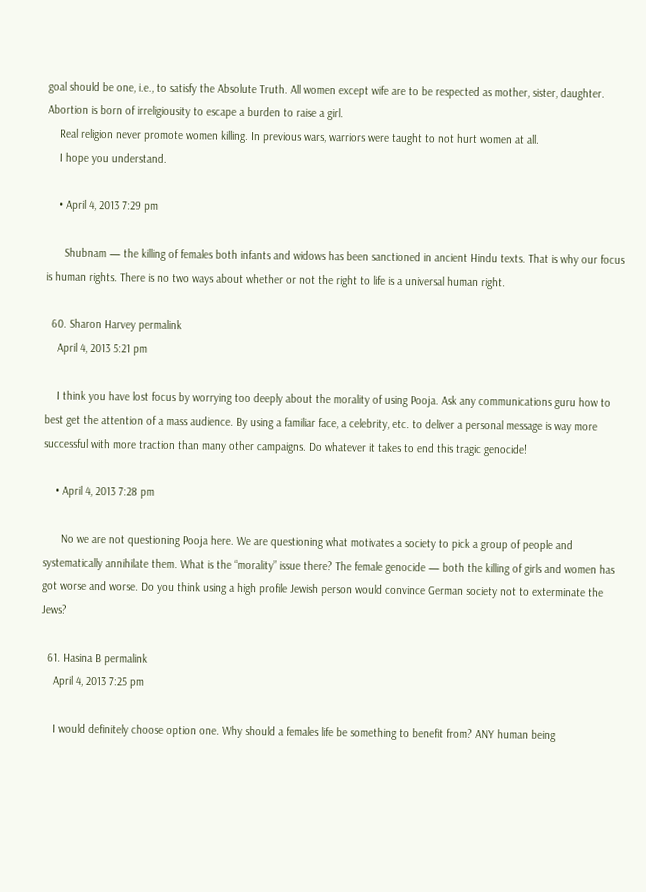goal should be one, i.e., to satisfy the Absolute Truth. All women except wife are to be respected as mother, sister, daughter. Abortion is born of irreligiousity to escape a burden to raise a girl.
    Real religion never promote women killing. In previous wars, warriors were taught to not hurt women at all.
    I hope you understand.

    • April 4, 2013 7:29 pm

      Shubnam — the killing of females both infants and widows has been sanctioned in ancient Hindu texts. That is why our focus is human rights. There is no two ways about whether or not the right to life is a universal human right.

  60. Sharon Harvey permalink
    April 4, 2013 5:21 pm

    I think you have lost focus by worrying too deeply about the morality of using Pooja. Ask any communications guru how to best get the attention of a mass audience. By using a familiar face, a celebrity, etc. to deliver a personal message is way more successful with more traction than many other campaigns. Do whatever it takes to end this tragic genocide!

    • April 4, 2013 7:28 pm

      No we are not questioning Pooja here. We are questioning what motivates a society to pick a group of people and systematically annihilate them. What is the “morality” issue there? The female genocide — both the killing of girls and women has got worse and worse. Do you think using a high profile Jewish person would convince German society not to exterminate the Jews?

  61. Hasina B permalink
    April 4, 2013 7:25 pm

    I would definitely choose option one. Why should a females life be something to benefit from? ANY human being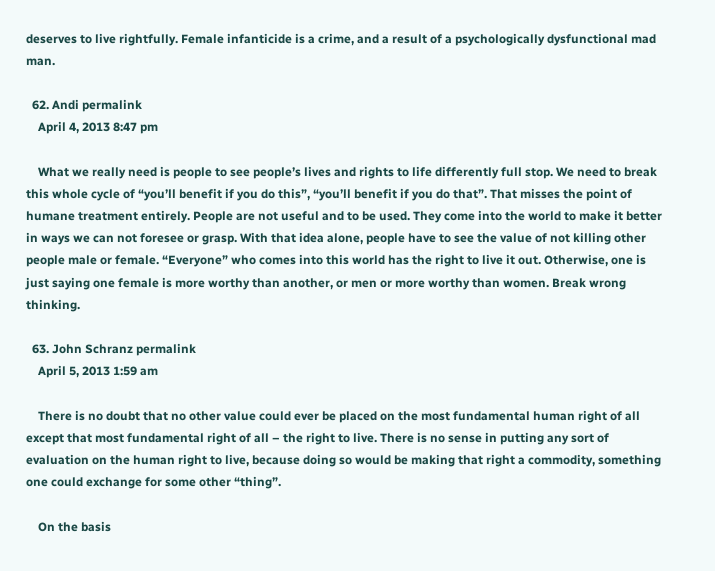deserves to live rightfully. Female infanticide is a crime, and a result of a psychologically dysfunctional mad man.

  62. Andi permalink
    April 4, 2013 8:47 pm

    What we really need is people to see people’s lives and rights to life differently full stop. We need to break this whole cycle of “you’ll benefit if you do this”, “you’ll benefit if you do that”. That misses the point of humane treatment entirely. People are not useful and to be used. They come into the world to make it better in ways we can not foresee or grasp. With that idea alone, people have to see the value of not killing other people male or female. “Everyone” who comes into this world has the right to live it out. Otherwise, one is just saying one female is more worthy than another, or men or more worthy than women. Break wrong thinking.

  63. John Schranz permalink
    April 5, 2013 1:59 am

    There is no doubt that no other value could ever be placed on the most fundamental human right of all except that most fundamental right of all – the right to live. There is no sense in putting any sort of evaluation on the human right to live, because doing so would be making that right a commodity, something one could exchange for some other “thing”.

    On the basis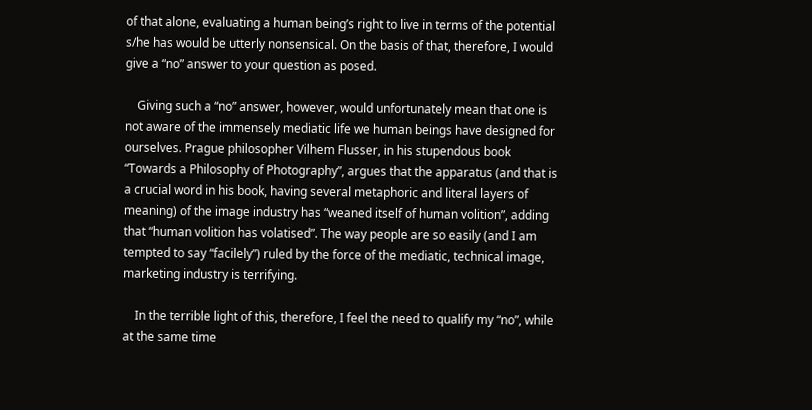of that alone, evaluating a human being’s right to live in terms of the potential s/he has would be utterly nonsensical. On the basis of that, therefore, I would give a “no” answer to your question as posed.

    Giving such a “no” answer, however, would unfortunately mean that one is not aware of the immensely mediatic life we human beings have designed for ourselves. Prague philosopher Vilhem Flusser, in his stupendous book “Towards a Philosophy of Photography”, argues that the apparatus (and that is a crucial word in his book, having several metaphoric and literal layers of meaning) of the image industry has “weaned itself of human volition”, adding that “human volition has volatised”. The way people are so easily (and I am tempted to say “facilely”) ruled by the force of the mediatic, technical image, marketing industry is terrifying.

    In the terrible light of this, therefore, I feel the need to qualify my “no”, while at the same time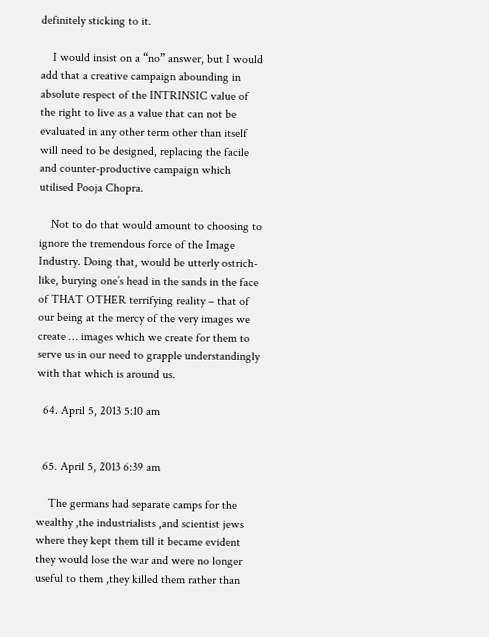definitely sticking to it.

    I would insist on a “no” answer, but I would add that a creative campaign abounding in absolute respect of the INTRINSIC value of the right to live as a value that can not be evaluated in any other term other than itself will need to be designed, replacing the facile and counter-productive campaign which utilised Pooja Chopra.

    Not to do that would amount to choosing to ignore the tremendous force of the Image Industry. Doing that, would be utterly ostrich-like, burying one’s head in the sands in the face of THAT OTHER terrifying reality – that of our being at the mercy of the very images we create … images which we create for them to serve us in our need to grapple understandingly with that which is around us.

  64. April 5, 2013 5:10 am


  65. April 5, 2013 6:39 am

    The germans had separate camps for the wealthy ,the industrialists ,and scientist jews where they kept them till it became evident they would lose the war and were no longer useful to them ,they killed them rather than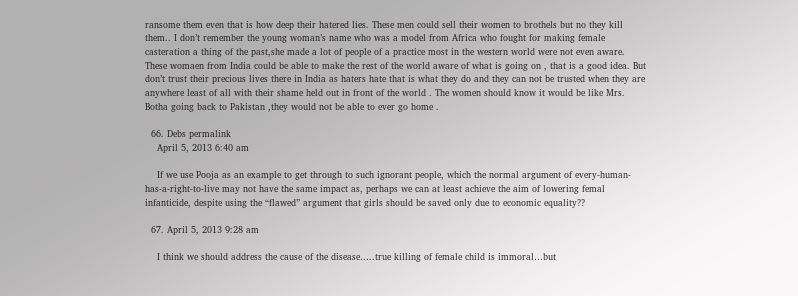ransome them even that is how deep their hatered lies. These men could sell their women to brothels but no they kill them.. I don’t remember the young woman’s name who was a model from Africa who fought for making female casteration a thing of the past,she made a lot of people of a practice most in the western world were not even aware. These womaen from India could be able to make the rest of the world aware of what is going on , that is a good idea. But don’t trust their precious lives there in India as haters hate that is what they do and they can not be trusted when they are anywhere least of all with their shame held out in front of the world . The women should know it would be like Mrs. Botha going back to Pakistan ,they would not be able to ever go home .

  66. Debs permalink
    April 5, 2013 6:40 am

    If we use Pooja as an example to get through to such ignorant people, which the normal argument of every-human-has-a-right-to-live may not have the same impact as, perhaps we can at least achieve the aim of lowering femal infanticide, despite using the “flawed” argument that girls should be saved only due to economic equality??

  67. April 5, 2013 9:28 am

    I think we should address the cause of the disease…..true killing of female child is immoral…but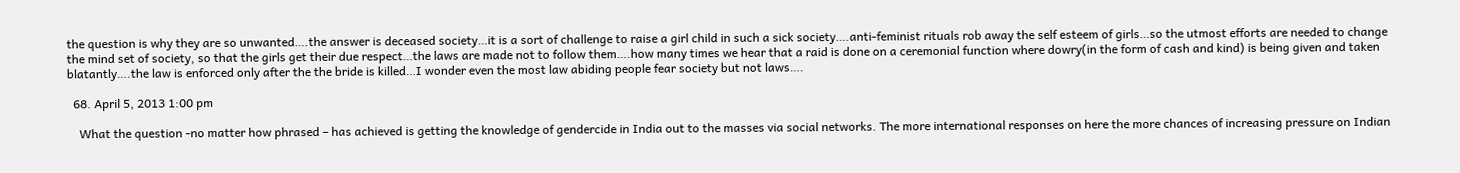the question is why they are so unwanted….the answer is deceased society…it is a sort of challenge to raise a girl child in such a sick society….anti-feminist rituals rob away the self esteem of girls…so the utmost efforts are needed to change the mind set of society, so that the girls get their due respect…the laws are made not to follow them….how many times we hear that a raid is done on a ceremonial function where dowry(in the form of cash and kind) is being given and taken blatantly….the law is enforced only after the the bride is killed…I wonder even the most law abiding people fear society but not laws….

  68. April 5, 2013 1:00 pm

    What the question -no matter how phrased – has achieved is getting the knowledge of gendercide in India out to the masses via social networks. The more international responses on here the more chances of increasing pressure on Indian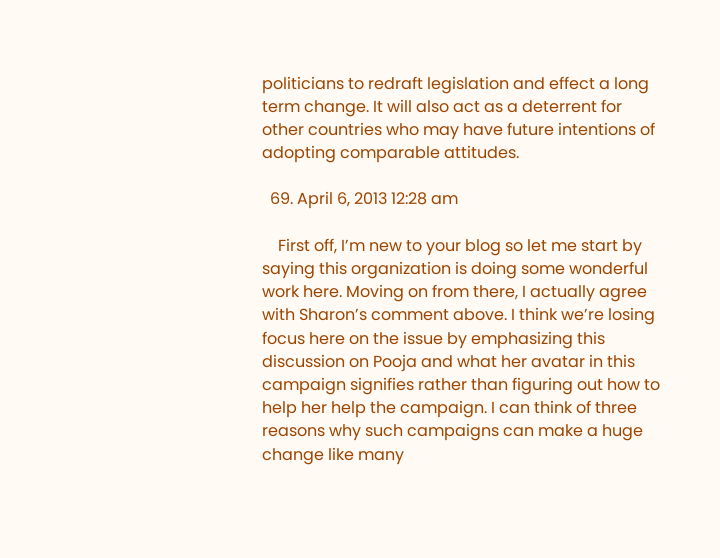politicians to redraft legislation and effect a long term change. It will also act as a deterrent for other countries who may have future intentions of adopting comparable attitudes.

  69. April 6, 2013 12:28 am

    First off, I’m new to your blog so let me start by saying this organization is doing some wonderful work here. Moving on from there, I actually agree with Sharon’s comment above. I think we’re losing focus here on the issue by emphasizing this discussion on Pooja and what her avatar in this campaign signifies rather than figuring out how to help her help the campaign. I can think of three reasons why such campaigns can make a huge change like many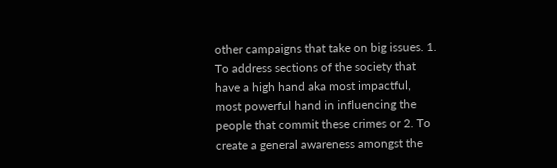other campaigns that take on big issues. 1. To address sections of the society that have a high hand aka most impactful, most powerful hand in influencing the people that commit these crimes or 2. To create a general awareness amongst the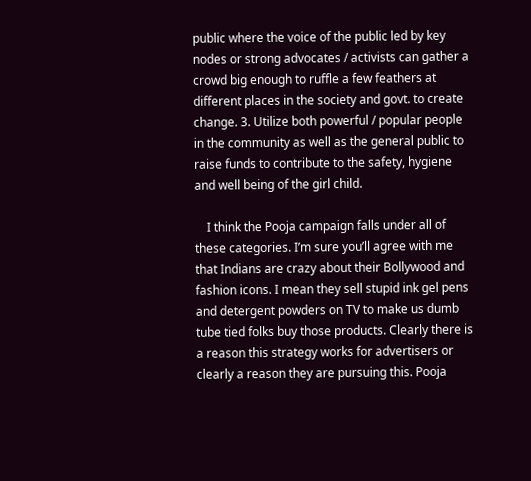public where the voice of the public led by key nodes or strong advocates / activists can gather a crowd big enough to ruffle a few feathers at different places in the society and govt. to create change. 3. Utilize both powerful / popular people in the community as well as the general public to raise funds to contribute to the safety, hygiene and well being of the girl child.

    I think the Pooja campaign falls under all of these categories. I’m sure you’ll agree with me that Indians are crazy about their Bollywood and fashion icons. I mean they sell stupid ink gel pens and detergent powders on TV to make us dumb tube tied folks buy those products. Clearly there is a reason this strategy works for advertisers or clearly a reason they are pursuing this. Pooja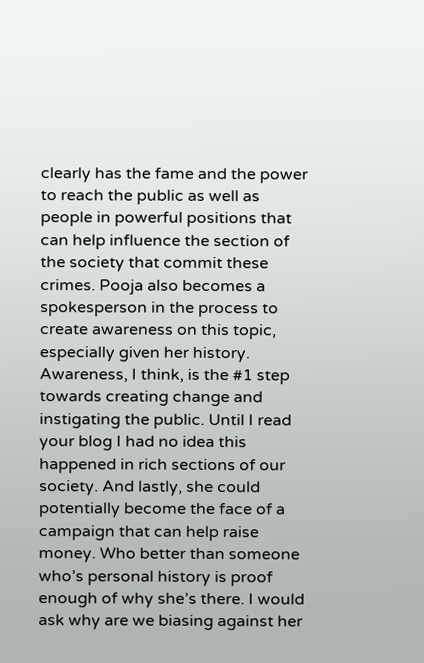clearly has the fame and the power to reach the public as well as people in powerful positions that can help influence the section of the society that commit these crimes. Pooja also becomes a spokesperson in the process to create awareness on this topic, especially given her history. Awareness, I think, is the #1 step towards creating change and instigating the public. Until I read your blog I had no idea this happened in rich sections of our society. And lastly, she could potentially become the face of a campaign that can help raise money. Who better than someone who’s personal history is proof enough of why she’s there. I would ask why are we biasing against her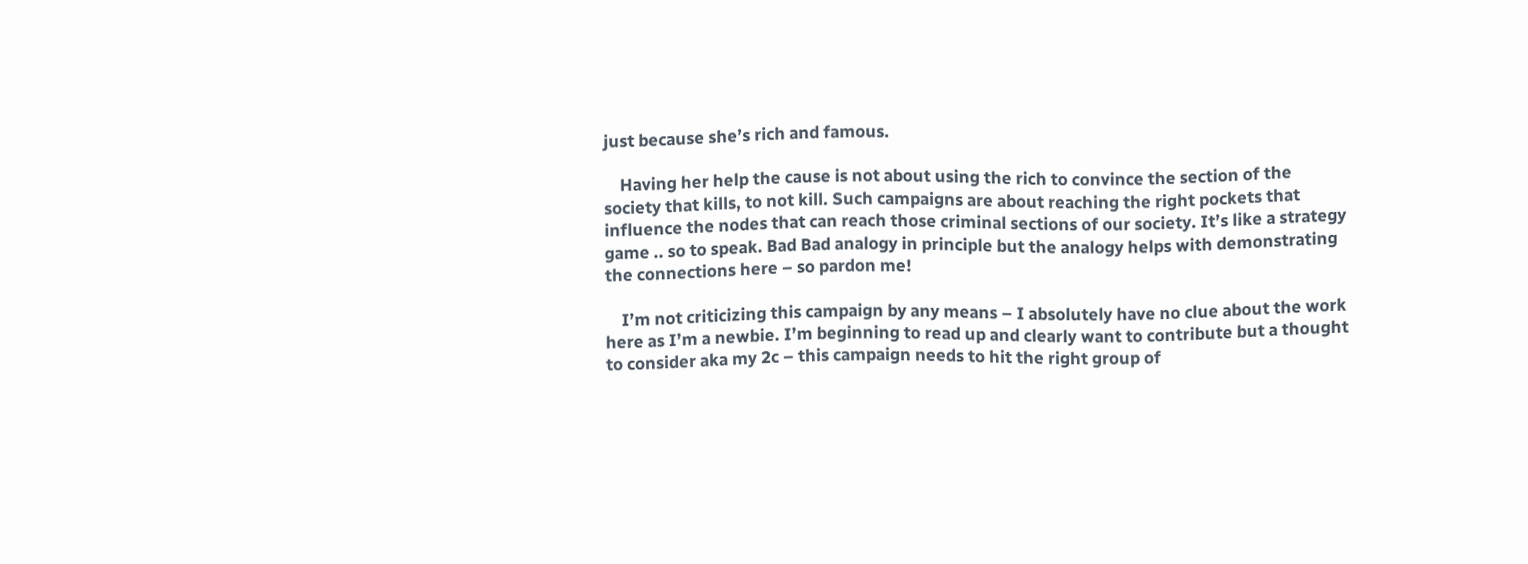just because she’s rich and famous.

    Having her help the cause is not about using the rich to convince the section of the society that kills, to not kill. Such campaigns are about reaching the right pockets that influence the nodes that can reach those criminal sections of our society. It’s like a strategy game .. so to speak. Bad Bad analogy in principle but the analogy helps with demonstrating the connections here – so pardon me!

    I’m not criticizing this campaign by any means – I absolutely have no clue about the work here as I’m a newbie. I’m beginning to read up and clearly want to contribute but a thought to consider aka my 2c – this campaign needs to hit the right group of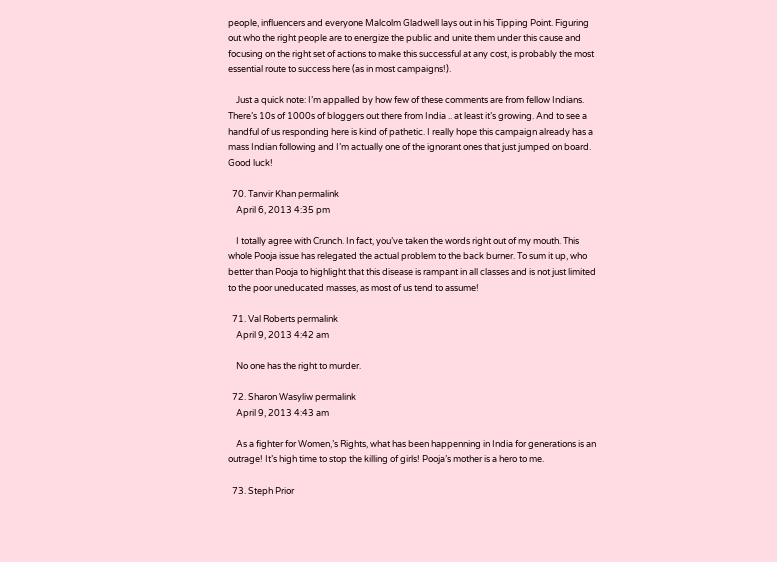people, influencers and everyone Malcolm Gladwell lays out in his Tipping Point. Figuring out who the right people are to energize the public and unite them under this cause and focusing on the right set of actions to make this successful at any cost, is probably the most essential route to success here (as in most campaigns!).

    Just a quick note: I’m appalled by how few of these comments are from fellow Indians. There’s 10s of 1000s of bloggers out there from India .. at least it’s growing. And to see a handful of us responding here is kind of pathetic. I really hope this campaign already has a mass Indian following and I’m actually one of the ignorant ones that just jumped on board.  Good luck!

  70. Tanvir Khan permalink
    April 6, 2013 4:35 pm

    I totally agree with Crunch. In fact, you’ve taken the words right out of my mouth. This whole Pooja issue has relegated the actual problem to the back burner. To sum it up, who better than Pooja to highlight that this disease is rampant in all classes and is not just limited to the poor uneducated masses, as most of us tend to assume!

  71. Val Roberts permalink
    April 9, 2013 4:42 am

    No one has the right to murder.

  72. Sharon Wasyliw permalink
    April 9, 2013 4:43 am

    As a fighter for Women,’s Rights, what has been happenning in India for generations is an outrage! It’s high time to stop the killing of girls! Pooja’s mother is a hero to me.

  73. Steph Prior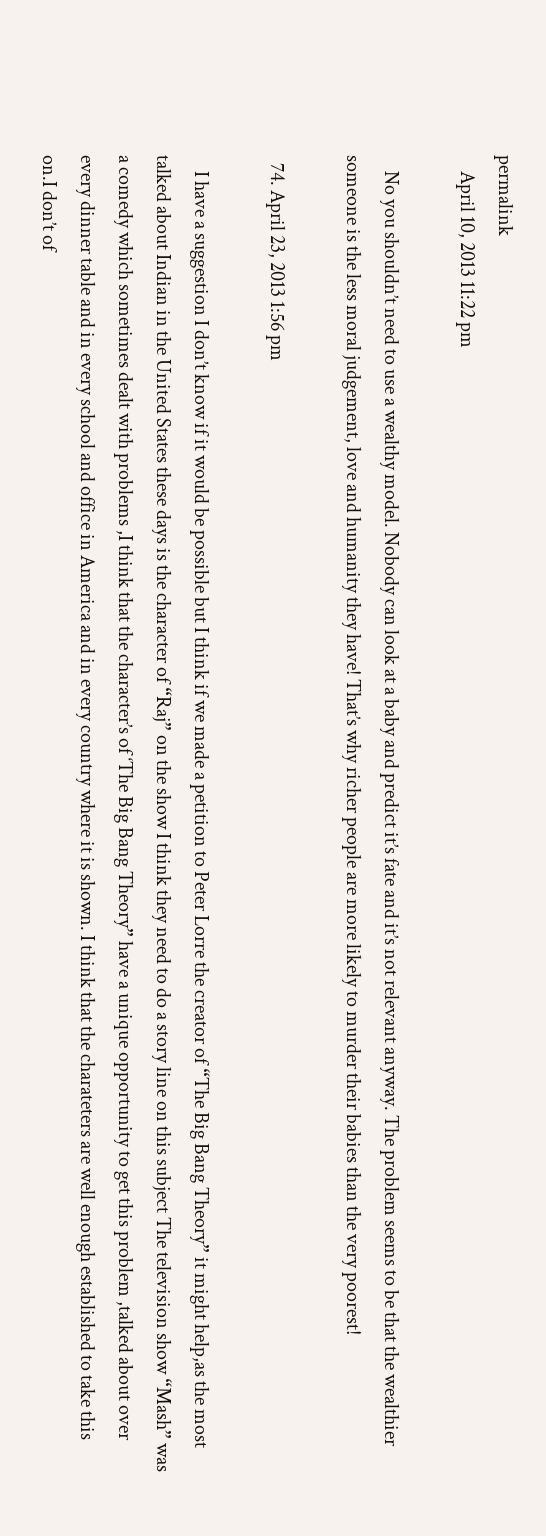permalink
    April 10, 2013 11:22 pm

    No you shouldn’t need to use a wealthy model. Nobody can look at a baby and predict it’s fate and it’s not relevant anyway. The problem seems to be that the wealthier someone is the less moral judgement, love and humanity they have! That’s why richer people are more likely to murder their babies than the very poorest!

  74. April 23, 2013 1:56 pm

    I have a suggestion I don’t know if it would be possible but I think if we made a petition to Peter Lorre the creator of “The Big Bang Theory” it might help,as the most talked about Indian in the United States these days is the character of “Raj” on the show I think they need to do a story line on this subject The television show “Mash” was a comedy which sometimes dealt with problems ,I think that the character’s of ‘The Big Bang Theory” have a unique opportunity to get this problem ,talked about over every dinner table and in every school and office in America and in every country where it is shown. I think that the charateters are well enough established to take this on.I don’t of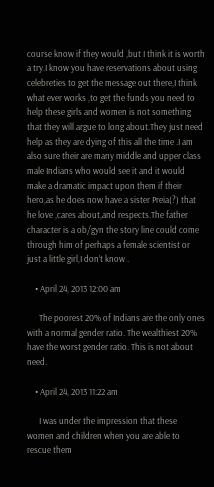course know if they would ,but I think it is worth a try.I know you have reservations about using celebreties to get the message out there,I think what ever works ,to get the funds you need to help these girls and women is not something that they will argue to long about.They just need help as they are dying of this all the time .I am also sure their are many middle and upper class male Indians who would see it and it would make a dramatic impact upon them if their hero,as he does now have a sister Preia(?) that he love ,cares about,and respects.The father character is a ob/gyn the story line could come through him of perhaps a female scientist or just a little girl,I don’t know .

    • April 24, 2013 12:00 am

      The poorest 20% of Indians are the only ones with a normal gender ratio. The wealthiest 20% have the worst gender ratio. This is not about need.

    • April 24, 2013 11:22 am

      I was under the impression that these women and children when you are able to rescue them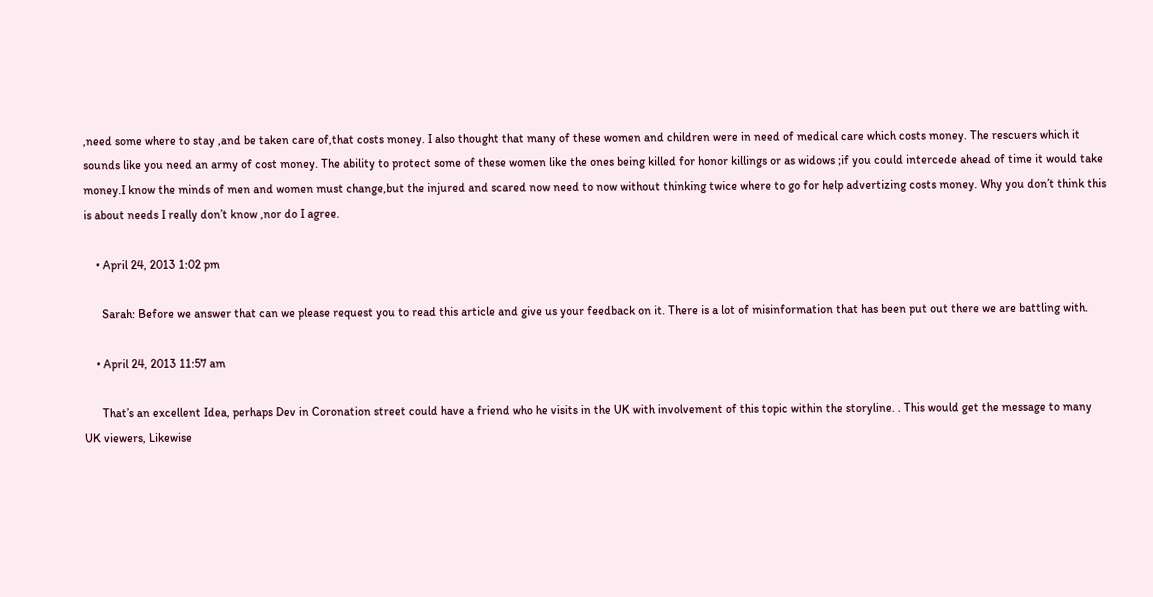,need some where to stay ,and be taken care of,that costs money. I also thought that many of these women and children were in need of medical care which costs money. The rescuers which it sounds like you need an army of cost money. The ability to protect some of these women like the ones being killed for honor killings or as widows ;if you could intercede ahead of time it would take money.I know the minds of men and women must change,but the injured and scared now need to now without thinking twice where to go for help advertizing costs money. Why you don’t think this is about needs I really don’t know ,nor do I agree.

    • April 24, 2013 1:02 pm

      Sarah: Before we answer that can we please request you to read this article and give us your feedback on it. There is a lot of misinformation that has been put out there we are battling with.

    • April 24, 2013 11:57 am

      That’s an excellent Idea, perhaps Dev in Coronation street could have a friend who he visits in the UK with involvement of this topic within the storyline. . This would get the message to many UK viewers, Likewise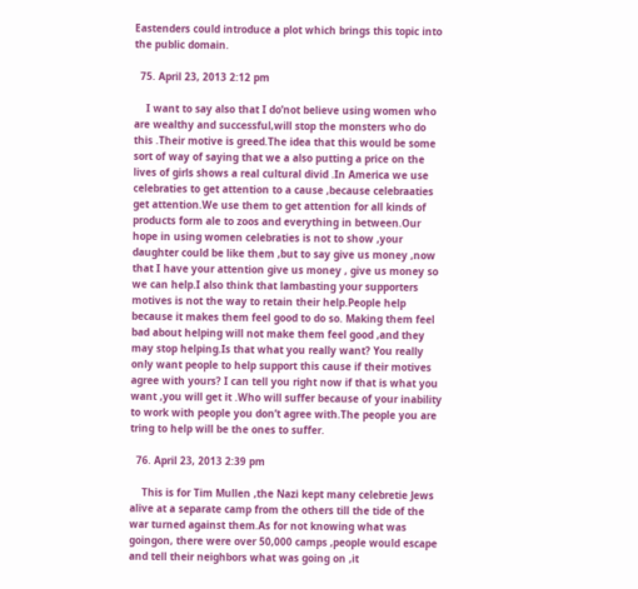Eastenders could introduce a plot which brings this topic into the public domain.

  75. April 23, 2013 2:12 pm

    I want to say also that I do’not believe using women who are wealthy and successful,will stop the monsters who do this .Their motive is greed.The idea that this would be some sort of way of saying that we a also putting a price on the lives of girls shows a real cultural divid .In America we use celebraties to get attention to a cause ,because celebraaties get attention.We use them to get attention for all kinds of products form ale to zoos and everything in between.Our hope in using women celebraties is not to show ,your daughter could be like them ,but to say give us money ,now that I have your attention give us money , give us money so we can help.I also think that lambasting your supporters motives is not the way to retain their help.People help because it makes them feel good to do so. Making them feel bad about helping will not make them feel good ,and they may stop helping.Is that what you really want? You really only want people to help support this cause if their motives agree with yours? I can tell you right now if that is what you want ,you will get it .Who will suffer because of your inability to work with people you don’t agree with.The people you are tring to help will be the ones to suffer.

  76. April 23, 2013 2:39 pm

    This is for Tim Mullen ,the Nazi kept many celebretie Jews alive at a separate camp from the others till the tide of the war turned against them.As for not knowing what was goingon, there were over 50,000 camps ,people would escape and tell their neighbors what was going on ,it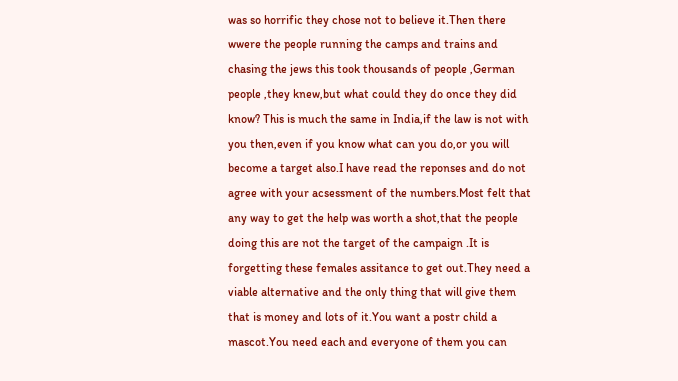was so horrific they chose not to believe it.Then there wwere the people running the camps and trains and chasing the jews this took thousands of people ,German people ,they knew,but what could they do once they did know? This is much the same in India,if the law is not with you then,even if you know what can you do,or you will become a target also.I have read the reponses and do not agree with your acsessment of the numbers.Most felt that any way to get the help was worth a shot,that the people doing this are not the target of the campaign .It is forgetting these females assitance to get out.They need a viable alternative and the only thing that will give them that is money and lots of it.You want a postr child a mascot.You need each and everyone of them you can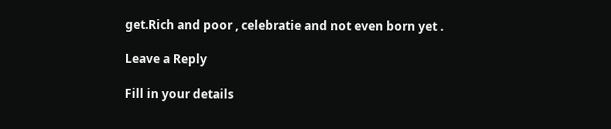get.Rich and poor , celebratie and not even born yet .

Leave a Reply

Fill in your details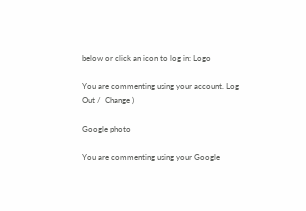below or click an icon to log in: Logo

You are commenting using your account. Log Out /  Change )

Google photo

You are commenting using your Google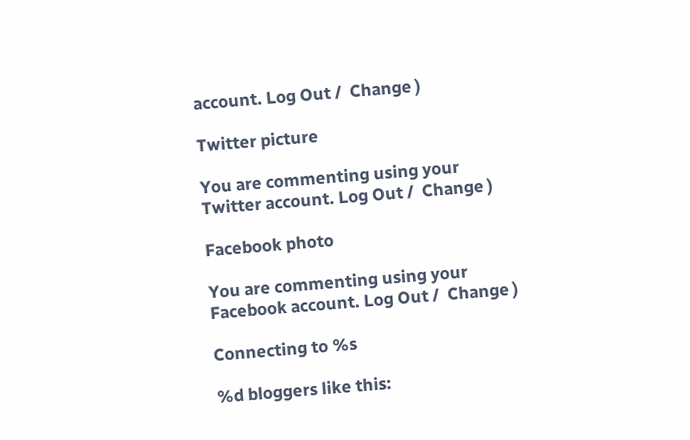account. Log Out /  Change )

Twitter picture

You are commenting using your Twitter account. Log Out /  Change )

Facebook photo

You are commenting using your Facebook account. Log Out /  Change )

Connecting to %s

%d bloggers like this: